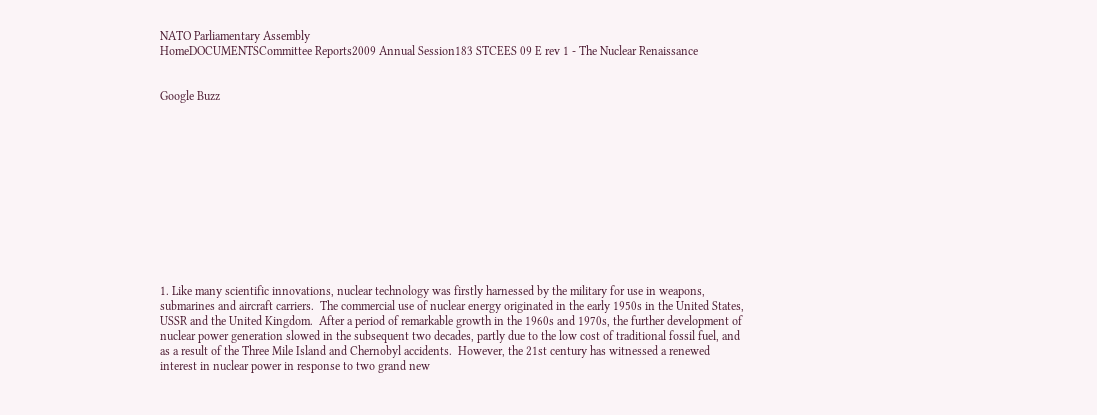NATO Parliamentary Assembly
HomeDOCUMENTSCommittee Reports2009 Annual Session183 STCEES 09 E rev 1 - The Nuclear Renaissance


Google Buzz












1. Like many scientific innovations, nuclear technology was firstly harnessed by the military for use in weapons, submarines and aircraft carriers.  The commercial use of nuclear energy originated in the early 1950s in the United States, USSR and the United Kingdom.  After a period of remarkable growth in the 1960s and 1970s, the further development of nuclear power generation slowed in the subsequent two decades, partly due to the low cost of traditional fossil fuel, and as a result of the Three Mile Island and Chernobyl accidents.  However, the 21st century has witnessed a renewed interest in nuclear power in response to two grand new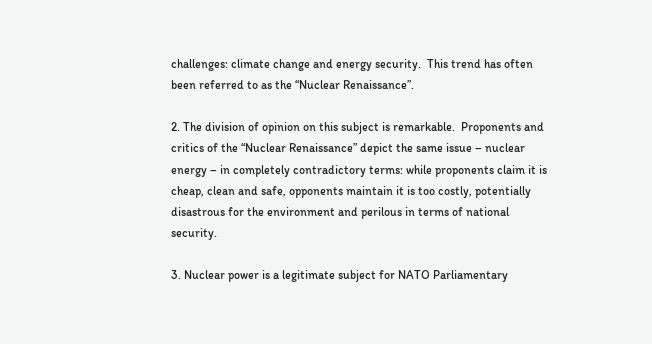challenges: climate change and energy security.  This trend has often been referred to as the “Nuclear Renaissance”.

2. The division of opinion on this subject is remarkable.  Proponents and critics of the “Nuclear Renaissance” depict the same issue – nuclear energy – in completely contradictory terms: while proponents claim it is cheap, clean and safe, opponents maintain it is too costly, potentially disastrous for the environment and perilous in terms of national security.

3. Nuclear power is a legitimate subject for NATO Parliamentary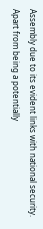Assembly due to its evident links with national security.  Apart from being a potentially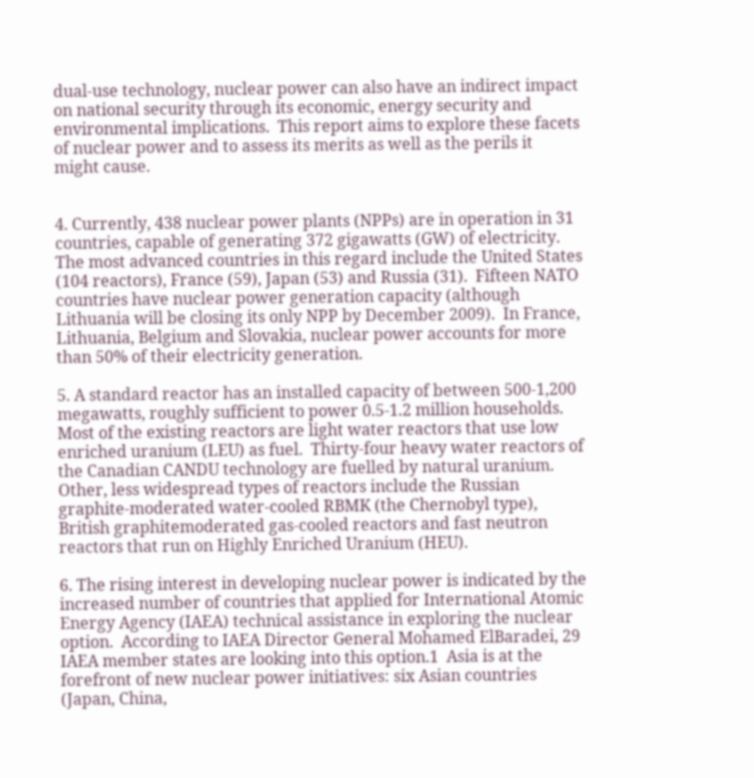dual-use technology, nuclear power can also have an indirect impact on national security through its economic, energy security and environmental implications.  This report aims to explore these facets of nuclear power and to assess its merits as well as the perils it might cause.


4. Currently, 438 nuclear power plants (NPPs) are in operation in 31 countries, capable of generating 372 gigawatts (GW) of electricity.  The most advanced countries in this regard include the United States (104 reactors), France (59), Japan (53) and Russia (31).  Fifteen NATO countries have nuclear power generation capacity (although Lithuania will be closing its only NPP by December 2009).  In France, Lithuania, Belgium and Slovakia, nuclear power accounts for more than 50% of their electricity generation.

5. A standard reactor has an installed capacity of between 500-1,200 megawatts, roughly sufficient to power 0.5-1.2 million households.  Most of the existing reactors are light water reactors that use low enriched uranium (LEU) as fuel.  Thirty-four heavy water reactors of the Canadian CANDU technology are fuelled by natural uranium.  Other, less widespread types of reactors include the Russian graphite-moderated water-cooled RBMK (the Chernobyl type), British graphitemoderated gas-cooled reactors and fast neutron reactors that run on Highly Enriched Uranium (HEU).

6. The rising interest in developing nuclear power is indicated by the increased number of countries that applied for International Atomic Energy Agency (IAEA) technical assistance in exploring the nuclear option.  According to IAEA Director General Mohamed ElBaradei, 29 IAEA member states are looking into this option.1  Asia is at the forefront of new nuclear power initiatives: six Asian countries (Japan, China,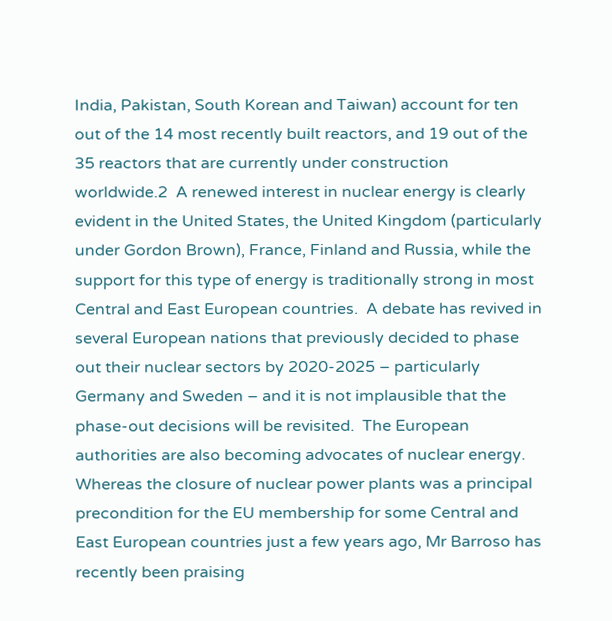India, Pakistan, South Korean and Taiwan) account for ten out of the 14 most recently built reactors, and 19 out of the 35 reactors that are currently under construction worldwide.2  A renewed interest in nuclear energy is clearly evident in the United States, the United Kingdom (particularly under Gordon Brown), France, Finland and Russia, while the support for this type of energy is traditionally strong in most Central and East European countries.  A debate has revived in several European nations that previously decided to phase out their nuclear sectors by 2020-2025 – particularly Germany and Sweden – and it is not implausible that the phase-out decisions will be revisited.  The European authorities are also becoming advocates of nuclear energy.  Whereas the closure of nuclear power plants was a principal precondition for the EU membership for some Central and East European countries just a few years ago, Mr Barroso has recently been praising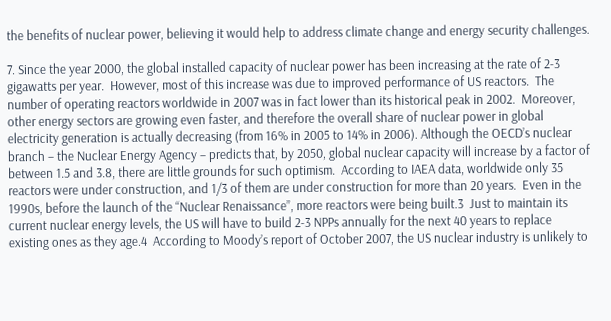the benefits of nuclear power, believing it would help to address climate change and energy security challenges.

7. Since the year 2000, the global installed capacity of nuclear power has been increasing at the rate of 2-3 gigawatts per year.  However, most of this increase was due to improved performance of US reactors.  The number of operating reactors worldwide in 2007 was in fact lower than its historical peak in 2002.  Moreover, other energy sectors are growing even faster, and therefore the overall share of nuclear power in global electricity generation is actually decreasing (from 16% in 2005 to 14% in 2006). Although the OECD’s nuclear branch – the Nuclear Energy Agency – predicts that, by 2050, global nuclear capacity will increase by a factor of between 1.5 and 3.8, there are little grounds for such optimism.  According to IAEA data, worldwide only 35 reactors were under construction, and 1/3 of them are under construction for more than 20 years.  Even in the 1990s, before the launch of the “Nuclear Renaissance”, more reactors were being built.3  Just to maintain its current nuclear energy levels, the US will have to build 2-3 NPPs annually for the next 40 years to replace existing ones as they age.4  According to Moody’s report of October 2007, the US nuclear industry is unlikely to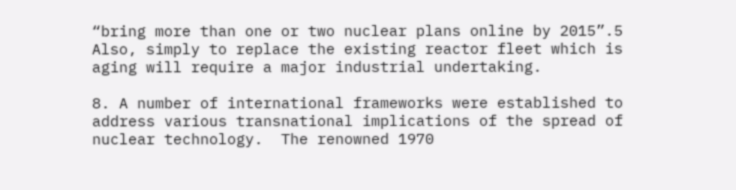“bring more than one or two nuclear plans online by 2015”.5  Also, simply to replace the existing reactor fleet which is aging will require a major industrial undertaking.

8. A number of international frameworks were established to address various transnational implications of the spread of nuclear technology.  The renowned 1970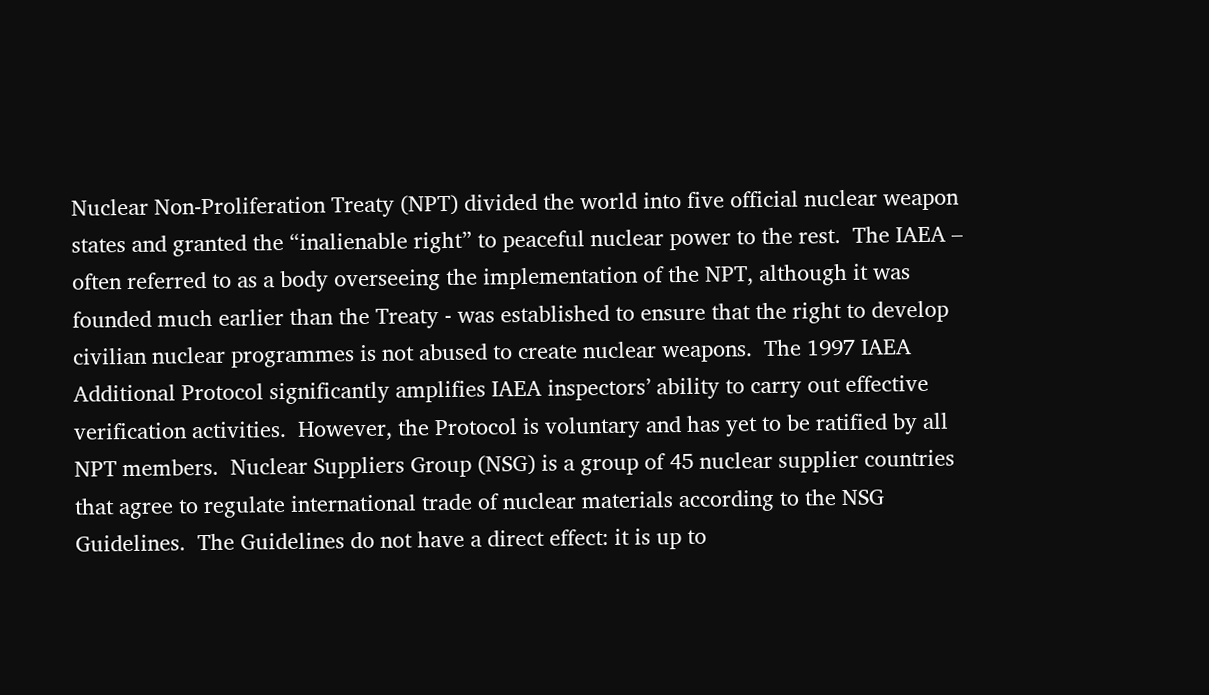Nuclear Non-Proliferation Treaty (NPT) divided the world into five official nuclear weapon states and granted the “inalienable right” to peaceful nuclear power to the rest.  The IAEA – often referred to as a body overseeing the implementation of the NPT, although it was founded much earlier than the Treaty - was established to ensure that the right to develop civilian nuclear programmes is not abused to create nuclear weapons.  The 1997 IAEA Additional Protocol significantly amplifies IAEA inspectors’ ability to carry out effective verification activities.  However, the Protocol is voluntary and has yet to be ratified by all NPT members.  Nuclear Suppliers Group (NSG) is a group of 45 nuclear supplier countries that agree to regulate international trade of nuclear materials according to the NSG Guidelines.  The Guidelines do not have a direct effect: it is up to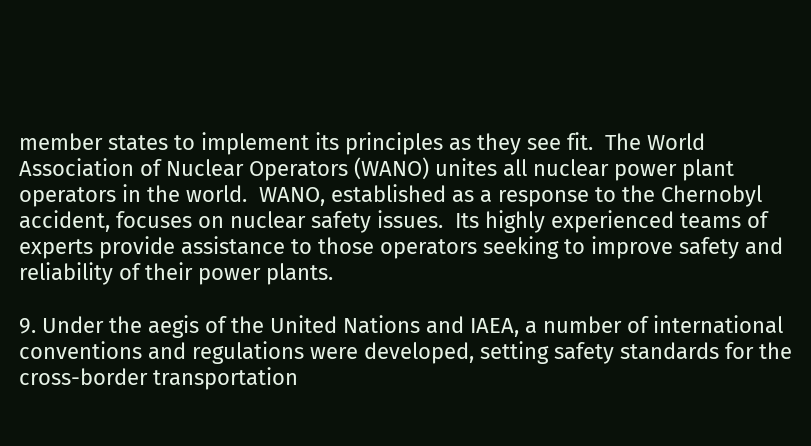member states to implement its principles as they see fit.  The World Association of Nuclear Operators (WANO) unites all nuclear power plant operators in the world.  WANO, established as a response to the Chernobyl accident, focuses on nuclear safety issues.  Its highly experienced teams of experts provide assistance to those operators seeking to improve safety and reliability of their power plants.

9. Under the aegis of the United Nations and IAEA, a number of international conventions and regulations were developed, setting safety standards for the cross-border transportation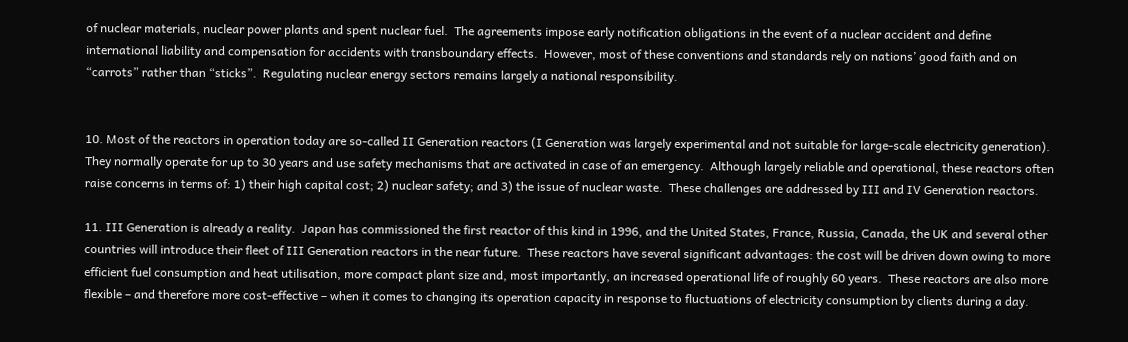of nuclear materials, nuclear power plants and spent nuclear fuel.  The agreements impose early notification obligations in the event of a nuclear accident and define international liability and compensation for accidents with transboundary effects.  However, most of these conventions and standards rely on nations’ good faith and on “carrots” rather than “sticks”.  Regulating nuclear energy sectors remains largely a national responsibility.


10. Most of the reactors in operation today are so-called II Generation reactors (I Generation was largely experimental and not suitable for large-scale electricity generation).  They normally operate for up to 30 years and use safety mechanisms that are activated in case of an emergency.  Although largely reliable and operational, these reactors often raise concerns in terms of: 1) their high capital cost; 2) nuclear safety; and 3) the issue of nuclear waste.  These challenges are addressed by III and IV Generation reactors.

11. III Generation is already a reality.  Japan has commissioned the first reactor of this kind in 1996, and the United States, France, Russia, Canada, the UK and several other countries will introduce their fleet of III Generation reactors in the near future.  These reactors have several significant advantages: the cost will be driven down owing to more efficient fuel consumption and heat utilisation, more compact plant size and, most importantly, an increased operational life of roughly 60 years.  These reactors are also more flexible – and therefore more cost-effective – when it comes to changing its operation capacity in response to fluctuations of electricity consumption by clients during a day.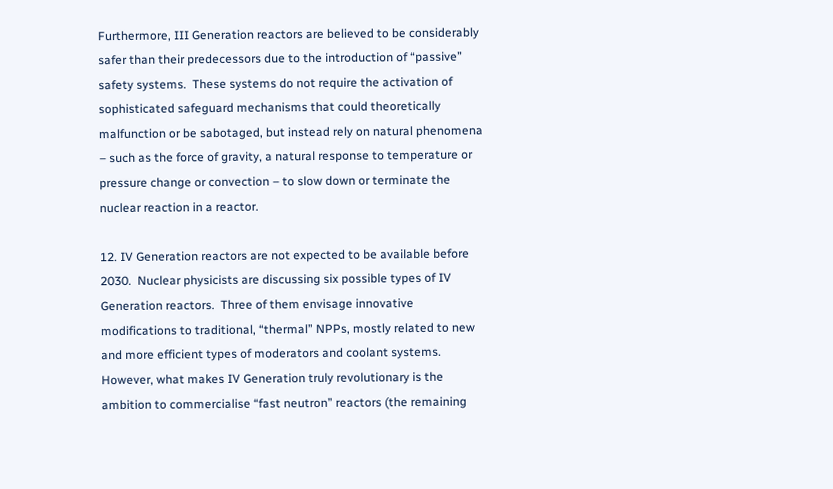Furthermore, III Generation reactors are believed to be considerably safer than their predecessors due to the introduction of “passive” safety systems.  These systems do not require the activation of sophisticated safeguard mechanisms that could theoretically malfunction or be sabotaged, but instead rely on natural phenomena – such as the force of gravity, a natural response to temperature or pressure change or convection – to slow down or terminate the nuclear reaction in a reactor.

12. IV Generation reactors are not expected to be available before 2030.  Nuclear physicists are discussing six possible types of IV Generation reactors.  Three of them envisage innovative modifications to traditional, “thermal” NPPs, mostly related to new and more efficient types of moderators and coolant systems.  However, what makes IV Generation truly revolutionary is the ambition to commercialise “fast neutron” reactors (the remaining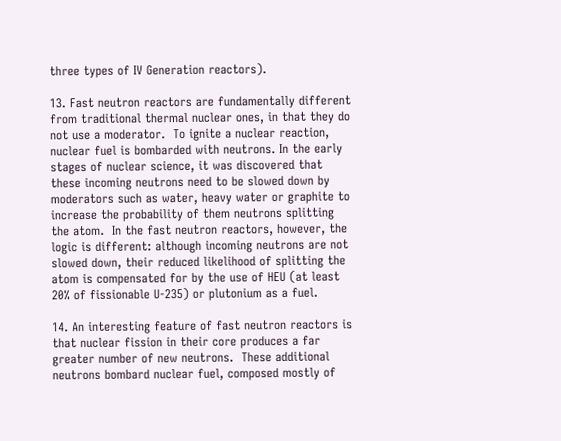three types of IV Generation reactors).

13. Fast neutron reactors are fundamentally different from traditional thermal nuclear ones, in that they do not use a moderator.  To ignite a nuclear reaction, nuclear fuel is bombarded with neutrons. In the early stages of nuclear science, it was discovered that these incoming neutrons need to be slowed down by moderators such as water, heavy water or graphite to increase the probability of them neutrons splitting the atom.  In the fast neutron reactors, however, the logic is different: although incoming neutrons are not slowed down, their reduced likelihood of splitting the atom is compensated for by the use of HEU (at least 20% of fissionable U-235) or plutonium as a fuel.

14. An interesting feature of fast neutron reactors is that nuclear fission in their core produces a far greater number of new neutrons.  These additional neutrons bombard nuclear fuel, composed mostly of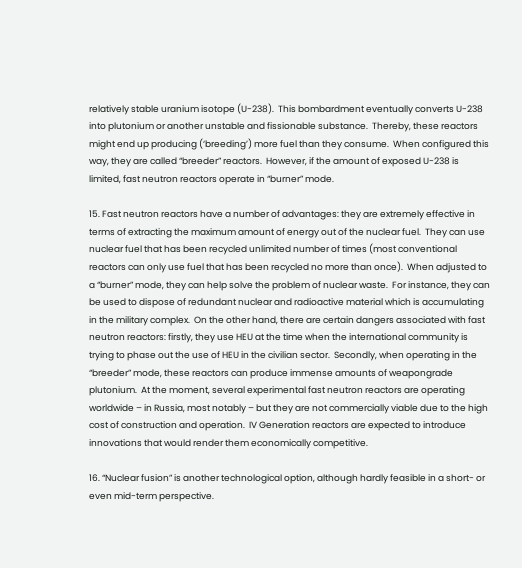relatively stable uranium isotope (U-238).  This bombardment eventually converts U-238 into plutonium or another unstable and fissionable substance.  Thereby, these reactors might end up producing (‘breeding’) more fuel than they consume.  When configured this way, they are called “breeder” reactors.  However, if the amount of exposed U-238 is limited, fast neutron reactors operate in “burner” mode.

15. Fast neutron reactors have a number of advantages: they are extremely effective in terms of extracting the maximum amount of energy out of the nuclear fuel.  They can use nuclear fuel that has been recycled unlimited number of times (most conventional reactors can only use fuel that has been recycled no more than once).  When adjusted to a “burner” mode, they can help solve the problem of nuclear waste.  For instance, they can be used to dispose of redundant nuclear and radioactive material which is accumulating in the military complex.  On the other hand, there are certain dangers associated with fast neutron reactors: firstly, they use HEU at the time when the international community is trying to phase out the use of HEU in the civilian sector.  Secondly, when operating in the “breeder” mode, these reactors can produce immense amounts of weapongrade plutonium.  At the moment, several experimental fast neutron reactors are operating worldwide – in Russia, most notably – but they are not commercially viable due to the high cost of construction and operation.  IV Generation reactors are expected to introduce innovations that would render them economically competitive.

16. “Nuclear fusion” is another technological option, although hardly feasible in a short- or even mid-term perspective.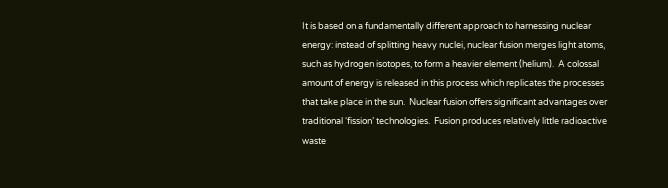It is based on a fundamentally different approach to harnessing nuclear energy: instead of splitting heavy nuclei, nuclear fusion merges light atoms, such as hydrogen isotopes, to form a heavier element (helium).  A colossal amount of energy is released in this process which replicates the processes that take place in the sun.  Nuclear fusion offers significant advantages over traditional ‘fission’ technologies.  Fusion produces relatively little radioactive waste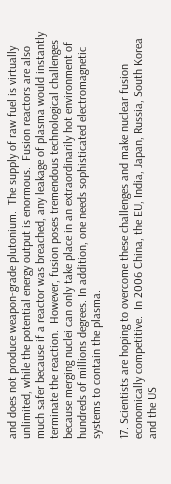and does not produce weapon-grade plutonium.  The supply of raw fuel is virtually unlimited, while the potential energy output is enormous.  Fusion reactors are also much safer because if a reactor was breached, any leakage of plasma would instantly terminate the reaction.  However, fusion poses tremendous technological challenges because merging nuclei can only take place in an extraordinarily hot environment of hundreds of millions degrees. In addition, one needs sophisticated electromagnetic systems to contain the plasma.

17. Scientists are hoping to overcome these challenges and make nuclear fusion economically competitive.  In 2006 China, the EU, India, Japan, Russia, South Korea and the US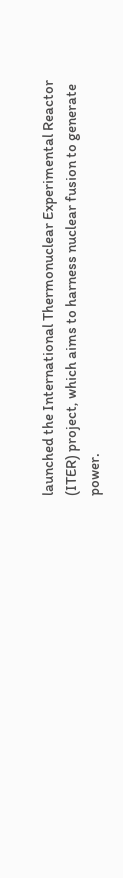launched the International Thermonuclear Experimental Reactor (ITER) project, which aims to harness nuclear fusion to generate power.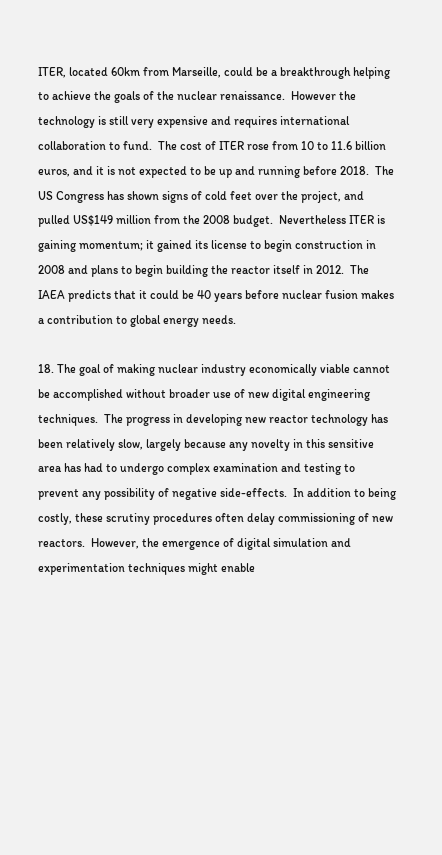ITER, located 60km from Marseille, could be a breakthrough helping to achieve the goals of the nuclear renaissance.  However the technology is still very expensive and requires international collaboration to fund.  The cost of ITER rose from 10 to 11.6 billion euros, and it is not expected to be up and running before 2018.  The US Congress has shown signs of cold feet over the project, and pulled US$149 million from the 2008 budget.  Nevertheless ITER is gaining momentum; it gained its license to begin construction in 2008 and plans to begin building the reactor itself in 2012.  The IAEA predicts that it could be 40 years before nuclear fusion makes a contribution to global energy needs.

18. The goal of making nuclear industry economically viable cannot be accomplished without broader use of new digital engineering techniques.  The progress in developing new reactor technology has been relatively slow, largely because any novelty in this sensitive area has had to undergo complex examination and testing to prevent any possibility of negative side-effects.  In addition to being costly, these scrutiny procedures often delay commissioning of new reactors.  However, the emergence of digital simulation and experimentation techniques might enable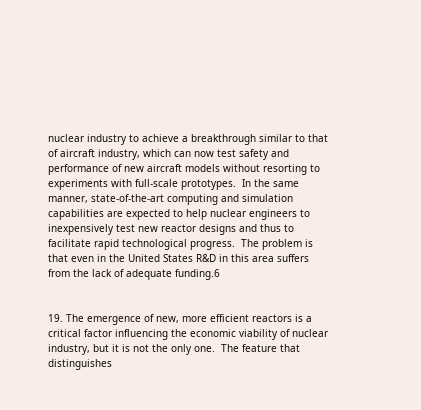nuclear industry to achieve a breakthrough similar to that of aircraft industry, which can now test safety and performance of new aircraft models without resorting to experiments with full-scale prototypes.  In the same manner, state-of-the-art computing and simulation capabilities are expected to help nuclear engineers to inexpensively test new reactor designs and thus to facilitate rapid technological progress.  The problem is that even in the United States R&D in this area suffers from the lack of adequate funding.6


19. The emergence of new, more efficient reactors is a critical factor influencing the economic viability of nuclear industry, but it is not the only one.  The feature that distinguishes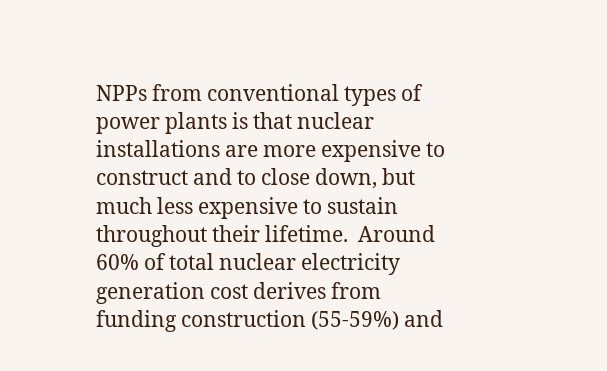NPPs from conventional types of power plants is that nuclear installations are more expensive to construct and to close down, but much less expensive to sustain throughout their lifetime.  Around 60% of total nuclear electricity generation cost derives from funding construction (55-59%) and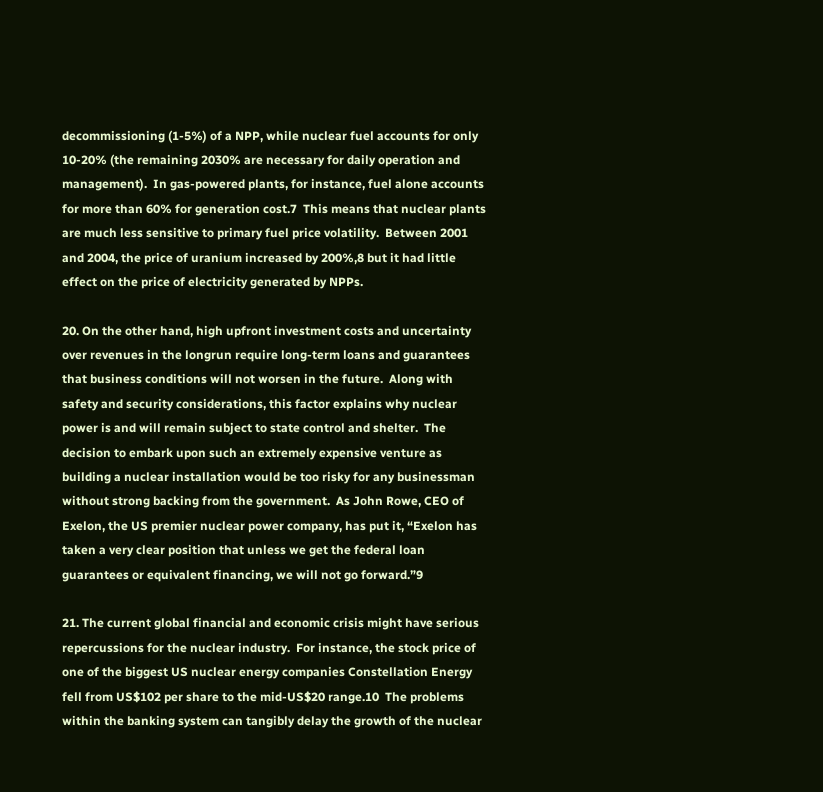decommissioning (1-5%) of a NPP, while nuclear fuel accounts for only 10-20% (the remaining 2030% are necessary for daily operation and management).  In gas-powered plants, for instance, fuel alone accounts for more than 60% for generation cost.7  This means that nuclear plants are much less sensitive to primary fuel price volatility.  Between 2001 and 2004, the price of uranium increased by 200%,8 but it had little effect on the price of electricity generated by NPPs.

20. On the other hand, high upfront investment costs and uncertainty over revenues in the longrun require long-term loans and guarantees that business conditions will not worsen in the future.  Along with safety and security considerations, this factor explains why nuclear power is and will remain subject to state control and shelter.  The decision to embark upon such an extremely expensive venture as building a nuclear installation would be too risky for any businessman without strong backing from the government.  As John Rowe, CEO of Exelon, the US premier nuclear power company, has put it, “Exelon has taken a very clear position that unless we get the federal loan guarantees or equivalent financing, we will not go forward.”9

21. The current global financial and economic crisis might have serious repercussions for the nuclear industry.  For instance, the stock price of one of the biggest US nuclear energy companies Constellation Energy fell from US$102 per share to the mid-US$20 range.10  The problems within the banking system can tangibly delay the growth of the nuclear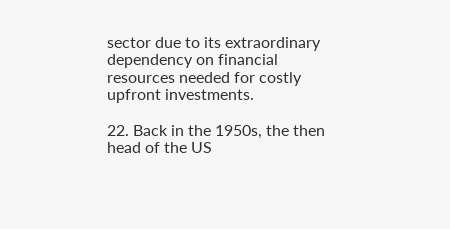sector due to its extraordinary dependency on financial resources needed for costly upfront investments.

22. Back in the 1950s, the then head of the US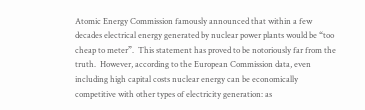Atomic Energy Commission famously announced that within a few decades electrical energy generated by nuclear power plants would be “too cheap to meter”.  This statement has proved to be notoriously far from the truth.  However, according to the European Commission data, even including high capital costs nuclear energy can be economically competitive with other types of electricity generation: as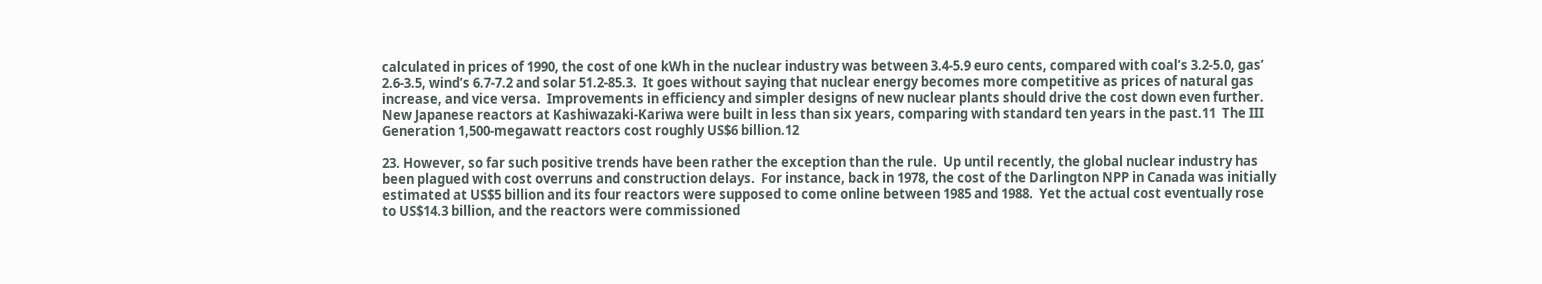calculated in prices of 1990, the cost of one kWh in the nuclear industry was between 3.4-5.9 euro cents, compared with coal’s 3.2-5.0, gas’ 2.6-3.5, wind’s 6.7-7.2 and solar 51.2-85.3.  It goes without saying that nuclear energy becomes more competitive as prices of natural gas increase, and vice versa.  Improvements in efficiency and simpler designs of new nuclear plants should drive the cost down even further.  New Japanese reactors at Kashiwazaki-Kariwa were built in less than six years, comparing with standard ten years in the past.11  The III Generation 1,500-megawatt reactors cost roughly US$6 billion.12

23. However, so far such positive trends have been rather the exception than the rule.  Up until recently, the global nuclear industry has been plagued with cost overruns and construction delays.  For instance, back in 1978, the cost of the Darlington NPP in Canada was initially estimated at US$5 billion and its four reactors were supposed to come online between 1985 and 1988.  Yet the actual cost eventually rose to US$14.3 billion, and the reactors were commissioned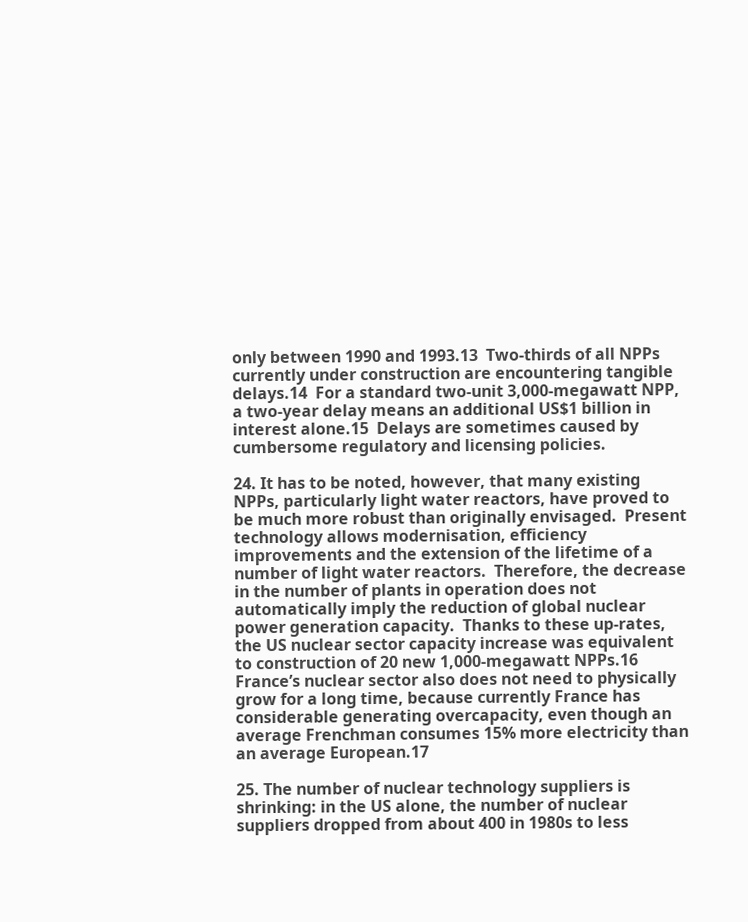only between 1990 and 1993.13  Two-thirds of all NPPs currently under construction are encountering tangible delays.14  For a standard two-unit 3,000-megawatt NPP, a two-year delay means an additional US$1 billion in interest alone.15  Delays are sometimes caused by cumbersome regulatory and licensing policies.

24. It has to be noted, however, that many existing NPPs, particularly light water reactors, have proved to be much more robust than originally envisaged.  Present technology allows modernisation, efficiency improvements and the extension of the lifetime of a number of light water reactors.  Therefore, the decrease in the number of plants in operation does not automatically imply the reduction of global nuclear power generation capacity.  Thanks to these up-rates, the US nuclear sector capacity increase was equivalent to construction of 20 new 1,000-megawatt NPPs.16  France’s nuclear sector also does not need to physically grow for a long time, because currently France has considerable generating overcapacity, even though an average Frenchman consumes 15% more electricity than an average European.17

25. The number of nuclear technology suppliers is shrinking: in the US alone, the number of nuclear suppliers dropped from about 400 in 1980s to less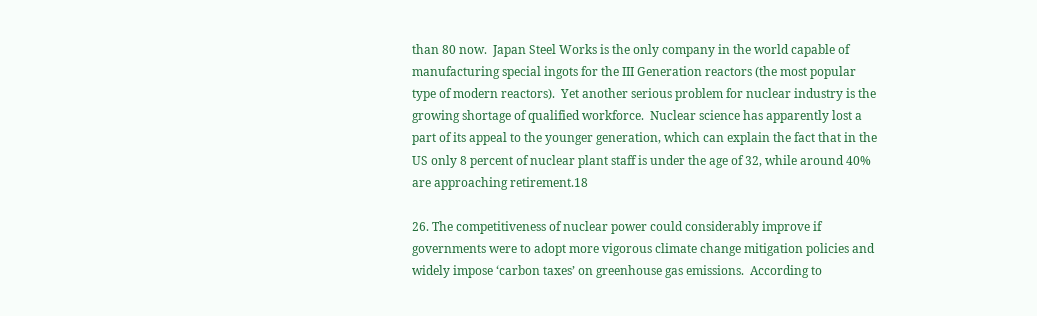than 80 now.  Japan Steel Works is the only company in the world capable of manufacturing special ingots for the III Generation reactors (the most popular type of modern reactors).  Yet another serious problem for nuclear industry is the growing shortage of qualified workforce.  Nuclear science has apparently lost a part of its appeal to the younger generation, which can explain the fact that in the US only 8 percent of nuclear plant staff is under the age of 32, while around 40% are approaching retirement.18

26. The competitiveness of nuclear power could considerably improve if governments were to adopt more vigorous climate change mitigation policies and widely impose ‘carbon taxes’ on greenhouse gas emissions.  According to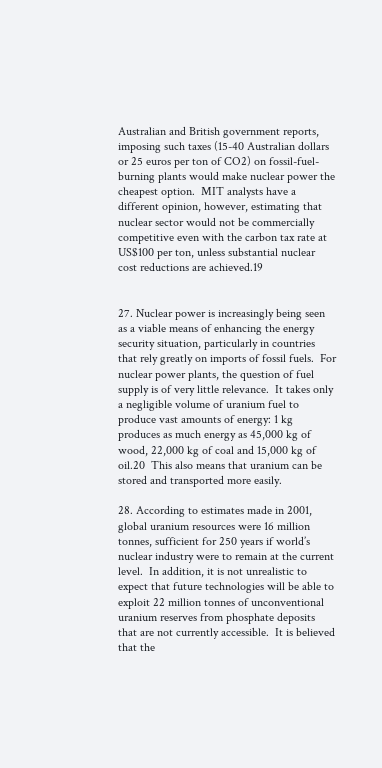Australian and British government reports, imposing such taxes (15-40 Australian dollars or 25 euros per ton of CO2) on fossil-fuel-burning plants would make nuclear power the cheapest option.  MIT analysts have a different opinion, however, estimating that nuclear sector would not be commercially competitive even with the carbon tax rate at US$100 per ton, unless substantial nuclear cost reductions are achieved.19


27. Nuclear power is increasingly being seen as a viable means of enhancing the energy security situation, particularly in countries that rely greatly on imports of fossil fuels.  For nuclear power plants, the question of fuel supply is of very little relevance.  It takes only a negligible volume of uranium fuel to produce vast amounts of energy: 1 kg produces as much energy as 45,000 kg of wood, 22,000 kg of coal and 15,000 kg of oil.20  This also means that uranium can be stored and transported more easily.

28. According to estimates made in 2001, global uranium resources were 16 million tonnes, sufficient for 250 years if world’s nuclear industry were to remain at the current level.  In addition, it is not unrealistic to expect that future technologies will be able to exploit 22 million tonnes of unconventional uranium reserves from phosphate deposits that are not currently accessible.  It is believed that the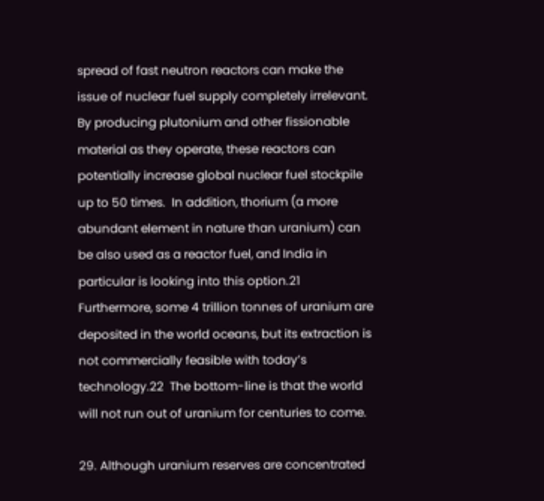spread of fast neutron reactors can make the issue of nuclear fuel supply completely irrelevant.  By producing plutonium and other fissionable material as they operate, these reactors can potentially increase global nuclear fuel stockpile up to 50 times.  In addition, thorium (a more abundant element in nature than uranium) can be also used as a reactor fuel, and India in particular is looking into this option.21  Furthermore, some 4 trillion tonnes of uranium are deposited in the world oceans, but its extraction is not commercially feasible with today’s technology.22  The bottom-line is that the world will not run out of uranium for centuries to come.

29. Although uranium reserves are concentrated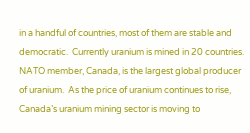in a handful of countries, most of them are stable and democratic.  Currently uranium is mined in 20 countries. NATO member, Canada, is the largest global producer of uranium.  As the price of uranium continues to rise, Canada’s uranium mining sector is moving to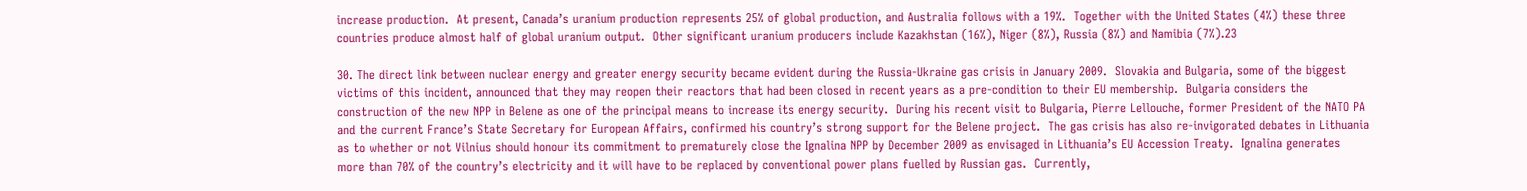increase production.  At present, Canada’s uranium production represents 25% of global production, and Australia follows with a 19%.  Together with the United States (4%) these three countries produce almost half of global uranium output.  Other significant uranium producers include Kazakhstan (16%), Niger (8%), Russia (8%) and Namibia (7%).23

30. The direct link between nuclear energy and greater energy security became evident during the Russia-Ukraine gas crisis in January 2009.  Slovakia and Bulgaria, some of the biggest victims of this incident, announced that they may reopen their reactors that had been closed in recent years as a pre-condition to their EU membership.  Bulgaria considers the construction of the new NPP in Belene as one of the principal means to increase its energy security.  During his recent visit to Bulgaria, Pierre Lellouche, former President of the NATO PA and the current France’s State Secretary for European Affairs, confirmed his country’s strong support for the Belene project.  The gas crisis has also re-invigorated debates in Lithuania as to whether or not Vilnius should honour its commitment to prematurely close the Ignalina NPP by December 2009 as envisaged in Lithuania’s EU Accession Treaty.  Ignalina generates more than 70% of the country’s electricity and it will have to be replaced by conventional power plans fuelled by Russian gas.  Currently,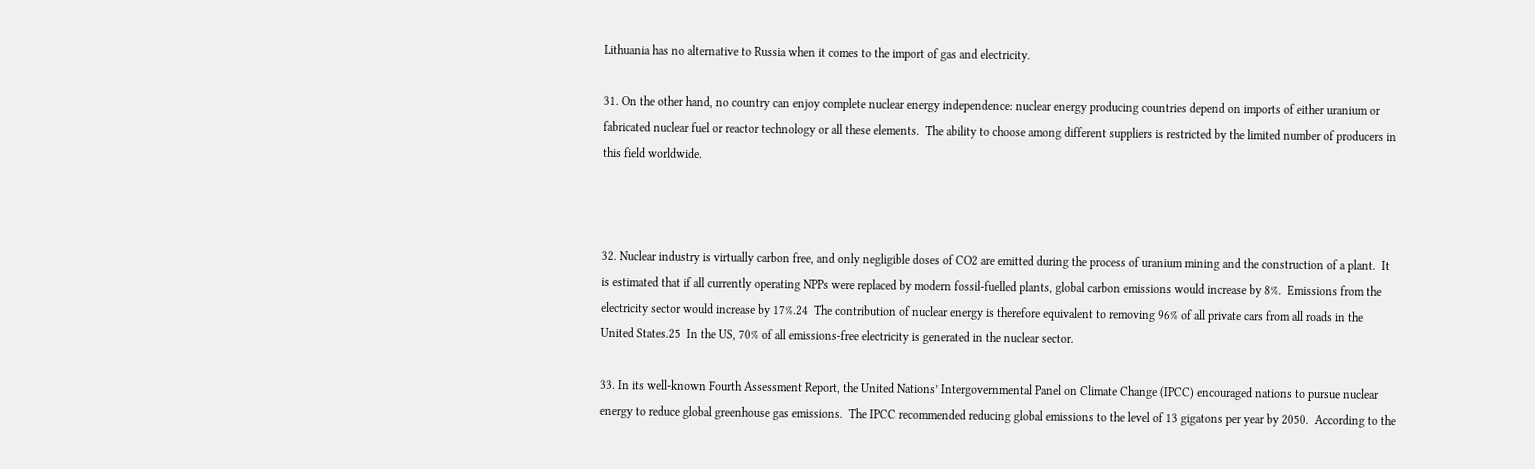Lithuania has no alternative to Russia when it comes to the import of gas and electricity.

31. On the other hand, no country can enjoy complete nuclear energy independence: nuclear energy producing countries depend on imports of either uranium or fabricated nuclear fuel or reactor technology or all these elements.  The ability to choose among different suppliers is restricted by the limited number of producers in this field worldwide.



32. Nuclear industry is virtually carbon free, and only negligible doses of CO2 are emitted during the process of uranium mining and the construction of a plant.  It is estimated that if all currently operating NPPs were replaced by modern fossil-fuelled plants, global carbon emissions would increase by 8%.  Emissions from the electricity sector would increase by 17%.24  The contribution of nuclear energy is therefore equivalent to removing 96% of all private cars from all roads in the United States.25  In the US, 70% of all emissions-free electricity is generated in the nuclear sector.

33. In its well-known Fourth Assessment Report, the United Nations’ Intergovernmental Panel on Climate Change (IPCC) encouraged nations to pursue nuclear energy to reduce global greenhouse gas emissions.  The IPCC recommended reducing global emissions to the level of 13 gigatons per year by 2050.  According to the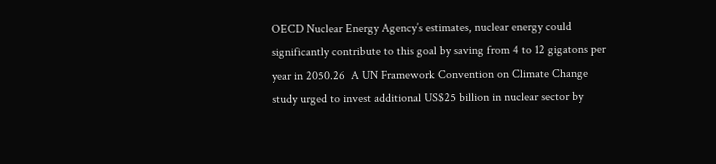OECD Nuclear Energy Agency’s estimates, nuclear energy could significantly contribute to this goal by saving from 4 to 12 gigatons per year in 2050.26  A UN Framework Convention on Climate Change study urged to invest additional US$25 billion in nuclear sector by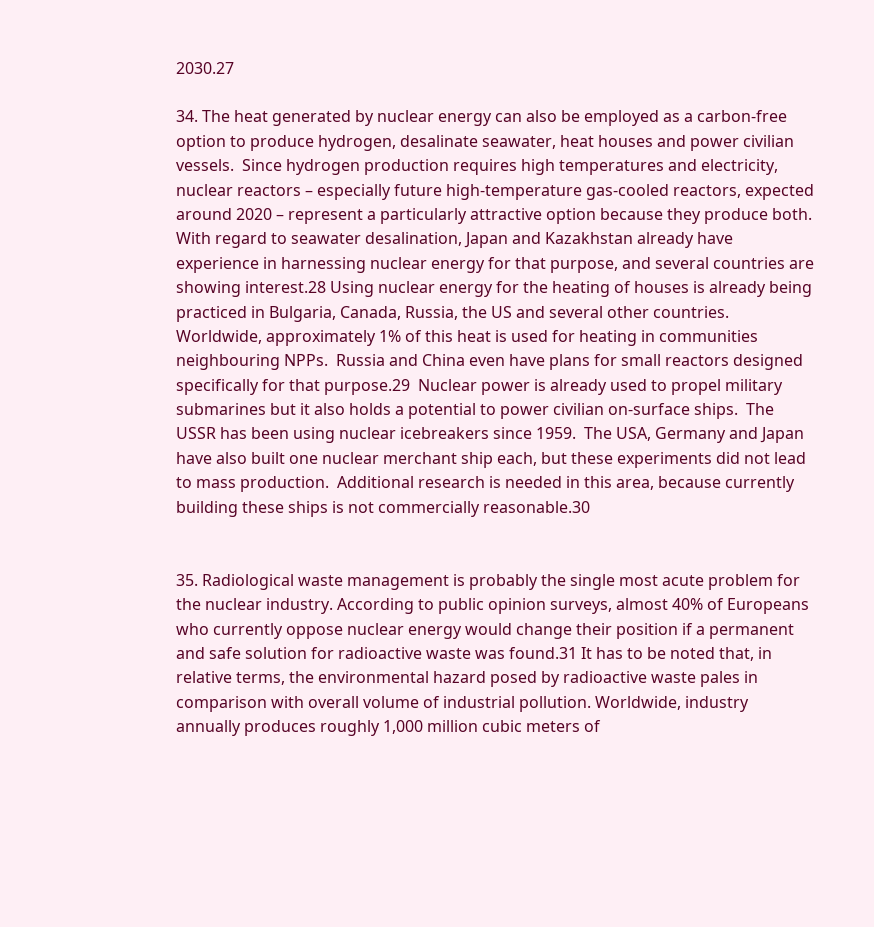2030.27

34. The heat generated by nuclear energy can also be employed as a carbon-free option to produce hydrogen, desalinate seawater, heat houses and power civilian vessels.  Since hydrogen production requires high temperatures and electricity, nuclear reactors – especially future high-temperature gas-cooled reactors, expected around 2020 – represent a particularly attractive option because they produce both.  With regard to seawater desalination, Japan and Kazakhstan already have experience in harnessing nuclear energy for that purpose, and several countries are showing interest.28 Using nuclear energy for the heating of houses is already being practiced in Bulgaria, Canada, Russia, the US and several other countries.  Worldwide, approximately 1% of this heat is used for heating in communities neighbouring NPPs.  Russia and China even have plans for small reactors designed specifically for that purpose.29  Nuclear power is already used to propel military submarines but it also holds a potential to power civilian on-surface ships.  The USSR has been using nuclear icebreakers since 1959.  The USA, Germany and Japan have also built one nuclear merchant ship each, but these experiments did not lead to mass production.  Additional research is needed in this area, because currently building these ships is not commercially reasonable.30


35. Radiological waste management is probably the single most acute problem for the nuclear industry. According to public opinion surveys, almost 40% of Europeans who currently oppose nuclear energy would change their position if a permanent and safe solution for radioactive waste was found.31 It has to be noted that, in relative terms, the environmental hazard posed by radioactive waste pales in comparison with overall volume of industrial pollution. Worldwide, industry annually produces roughly 1,000 million cubic meters of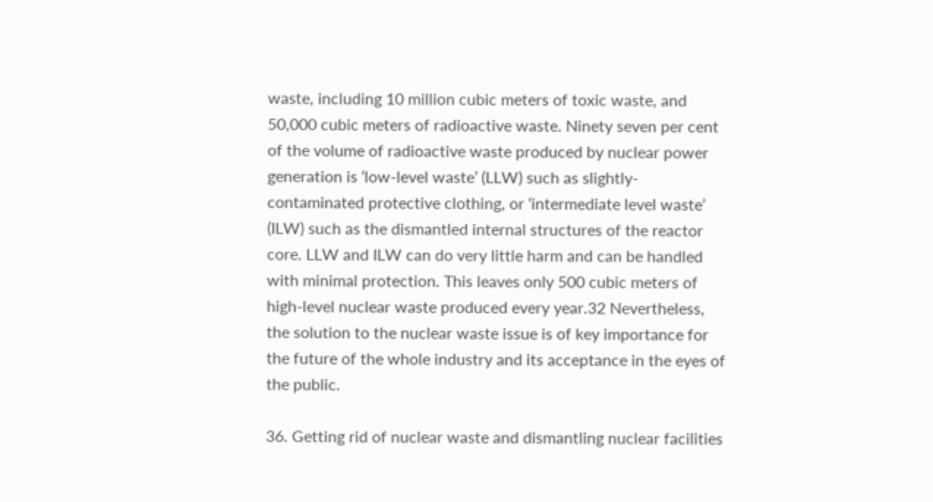waste, including 10 million cubic meters of toxic waste, and 50,000 cubic meters of radioactive waste. Ninety seven per cent of the volume of radioactive waste produced by nuclear power generation is ‘low-level waste’ (LLW) such as slightly-contaminated protective clothing, or ‘intermediate level waste’ (ILW) such as the dismantled internal structures of the reactor core. LLW and ILW can do very little harm and can be handled with minimal protection. This leaves only 500 cubic meters of high-level nuclear waste produced every year.32 Nevertheless, the solution to the nuclear waste issue is of key importance for the future of the whole industry and its acceptance in the eyes of the public.

36. Getting rid of nuclear waste and dismantling nuclear facilities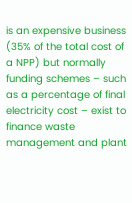is an expensive business (35% of the total cost of a NPP) but normally funding schemes – such as a percentage of final electricity cost – exist to finance waste management and plant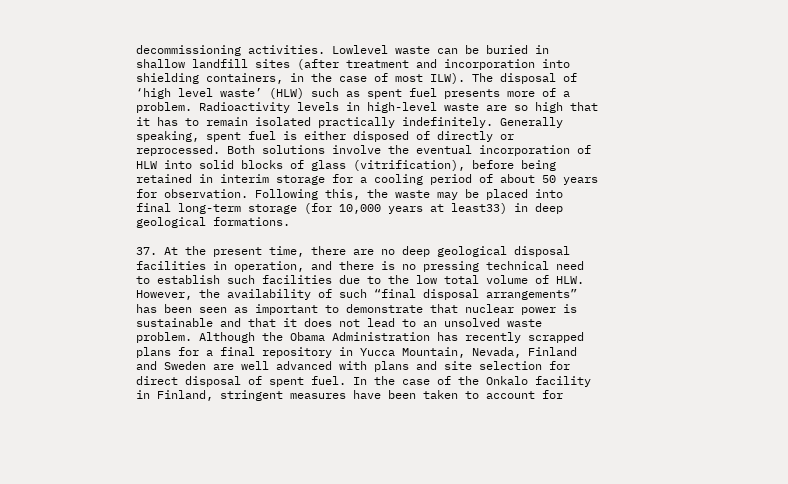decommissioning activities. Lowlevel waste can be buried in shallow landfill sites (after treatment and incorporation into shielding containers, in the case of most ILW). The disposal of ‘high level waste’ (HLW) such as spent fuel presents more of a problem. Radioactivity levels in high-level waste are so high that it has to remain isolated practically indefinitely. Generally speaking, spent fuel is either disposed of directly or reprocessed. Both solutions involve the eventual incorporation of HLW into solid blocks of glass (vitrification), before being retained in interim storage for a cooling period of about 50 years for observation. Following this, the waste may be placed into final long-term storage (for 10,000 years at least33) in deep geological formations.

37. At the present time, there are no deep geological disposal facilities in operation, and there is no pressing technical need to establish such facilities due to the low total volume of HLW.  However, the availability of such “final disposal arrangements” has been seen as important to demonstrate that nuclear power is sustainable and that it does not lead to an unsolved waste problem. Although the Obama Administration has recently scrapped plans for a final repository in Yucca Mountain, Nevada, Finland and Sweden are well advanced with plans and site selection for direct disposal of spent fuel. In the case of the Onkalo facility in Finland, stringent measures have been taken to account for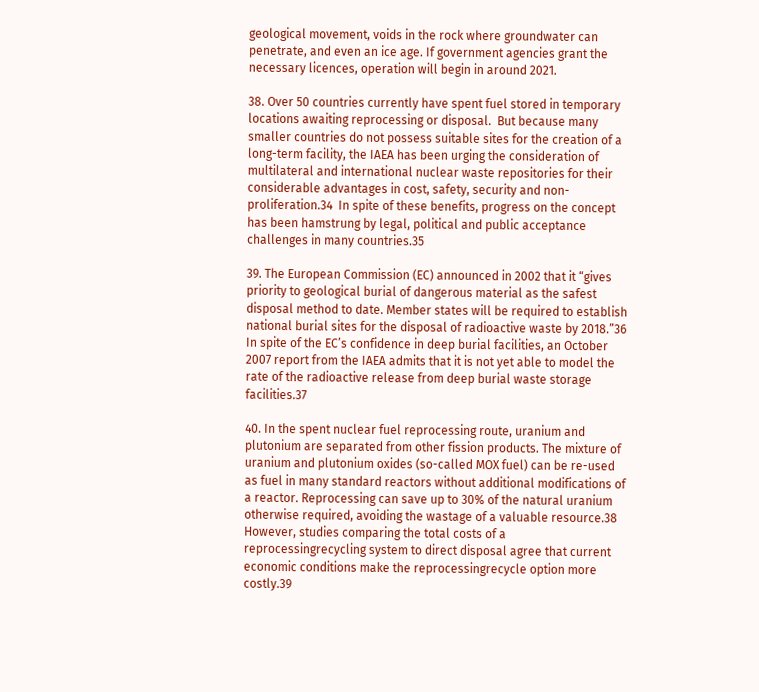geological movement, voids in the rock where groundwater can penetrate, and even an ice age. If government agencies grant the necessary licences, operation will begin in around 2021.

38. Over 50 countries currently have spent fuel stored in temporary locations awaiting reprocessing or disposal.  But because many smaller countries do not possess suitable sites for the creation of a long-term facility, the IAEA has been urging the consideration of multilateral and international nuclear waste repositories for their considerable advantages in cost, safety, security and non-proliferation.34  In spite of these benefits, progress on the concept has been hamstrung by legal, political and public acceptance challenges in many countries.35

39. The European Commission (EC) announced in 2002 that it “gives priority to geological burial of dangerous material as the safest disposal method to date. Member states will be required to establish national burial sites for the disposal of radioactive waste by 2018.”36  In spite of the EC’s confidence in deep burial facilities, an October 2007 report from the IAEA admits that it is not yet able to model the rate of the radioactive release from deep burial waste storage facilities.37

40. In the spent nuclear fuel reprocessing route, uranium and plutonium are separated from other fission products. The mixture of uranium and plutonium oxides (so-called MOX fuel) can be re-used as fuel in many standard reactors without additional modifications of a reactor. Reprocessing can save up to 30% of the natural uranium otherwise required, avoiding the wastage of a valuable resource.38 However, studies comparing the total costs of a reprocessingrecycling system to direct disposal agree that current economic conditions make the reprocessingrecycle option more costly.39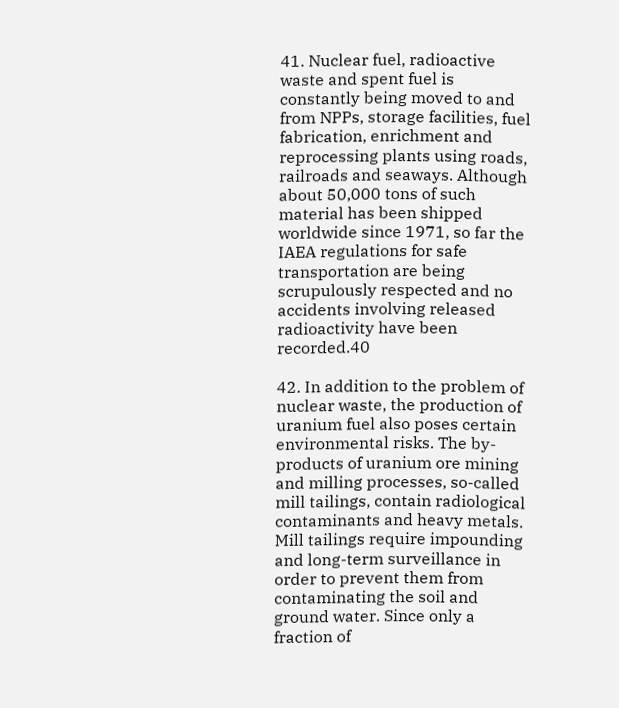41. Nuclear fuel, radioactive waste and spent fuel is constantly being moved to and from NPPs, storage facilities, fuel fabrication, enrichment and reprocessing plants using roads, railroads and seaways. Although about 50,000 tons of such material has been shipped worldwide since 1971, so far the IAEA regulations for safe transportation are being scrupulously respected and no accidents involving released radioactivity have been recorded.40

42. In addition to the problem of nuclear waste, the production of uranium fuel also poses certain environmental risks. The by-products of uranium ore mining and milling processes, so-called mill tailings, contain radiological contaminants and heavy metals. Mill tailings require impounding and long-term surveillance in order to prevent them from contaminating the soil and ground water. Since only a fraction of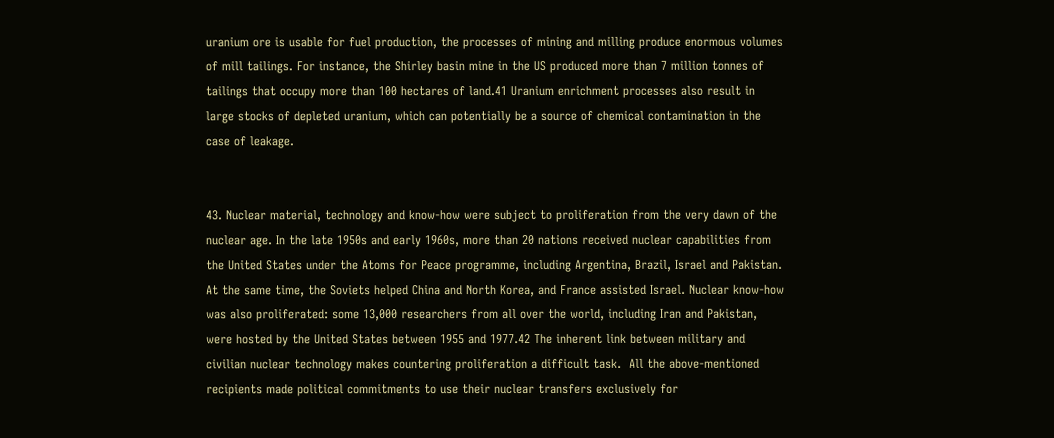uranium ore is usable for fuel production, the processes of mining and milling produce enormous volumes of mill tailings. For instance, the Shirley basin mine in the US produced more than 7 million tonnes of tailings that occupy more than 100 hectares of land.41 Uranium enrichment processes also result in large stocks of depleted uranium, which can potentially be a source of chemical contamination in the case of leakage.


43. Nuclear material, technology and know-how were subject to proliferation from the very dawn of the nuclear age. In the late 1950s and early 1960s, more than 20 nations received nuclear capabilities from the United States under the Atoms for Peace programme, including Argentina, Brazil, Israel and Pakistan. At the same time, the Soviets helped China and North Korea, and France assisted Israel. Nuclear know-how was also proliferated: some 13,000 researchers from all over the world, including Iran and Pakistan, were hosted by the United States between 1955 and 1977.42 The inherent link between military and civilian nuclear technology makes countering proliferation a difficult task.  All the above-mentioned recipients made political commitments to use their nuclear transfers exclusively for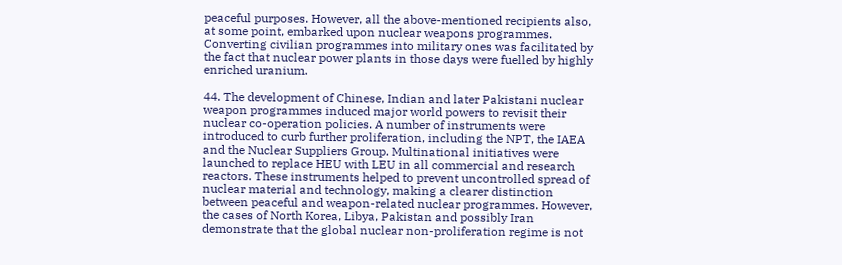peaceful purposes. However, all the above-mentioned recipients also, at some point, embarked upon nuclear weapons programmes. Converting civilian programmes into military ones was facilitated by the fact that nuclear power plants in those days were fuelled by highly enriched uranium.

44. The development of Chinese, Indian and later Pakistani nuclear weapon programmes induced major world powers to revisit their nuclear co-operation policies. A number of instruments were introduced to curb further proliferation, including the NPT, the IAEA and the Nuclear Suppliers Group. Multinational initiatives were launched to replace HEU with LEU in all commercial and research reactors. These instruments helped to prevent uncontrolled spread of nuclear material and technology, making a clearer distinction between peaceful and weapon-related nuclear programmes. However, the cases of North Korea, Libya, Pakistan and possibly Iran demonstrate that the global nuclear non-proliferation regime is not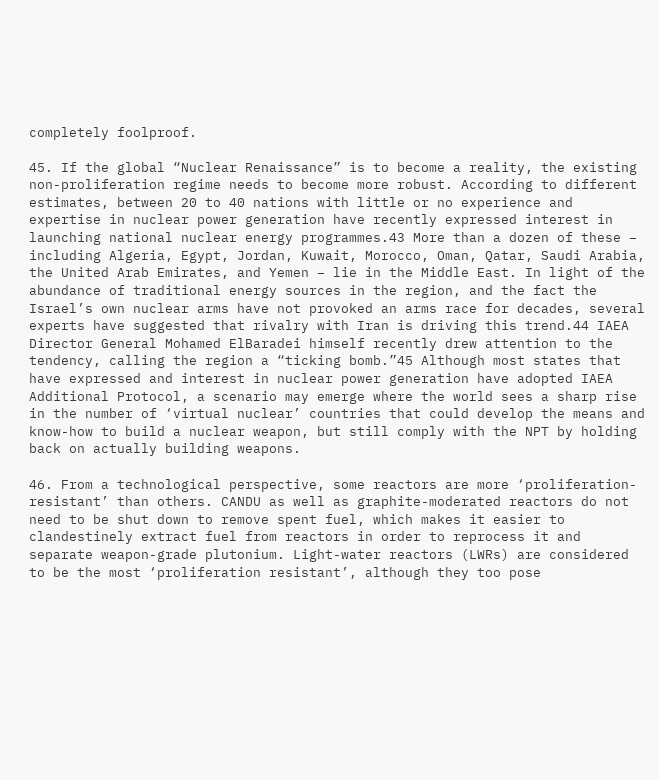completely foolproof.

45. If the global “Nuclear Renaissance” is to become a reality, the existing non-proliferation regime needs to become more robust. According to different estimates, between 20 to 40 nations with little or no experience and expertise in nuclear power generation have recently expressed interest in launching national nuclear energy programmes.43 More than a dozen of these – including Algeria, Egypt, Jordan, Kuwait, Morocco, Oman, Qatar, Saudi Arabia, the United Arab Emirates, and Yemen – lie in the Middle East. In light of the abundance of traditional energy sources in the region, and the fact the Israel’s own nuclear arms have not provoked an arms race for decades, several experts have suggested that rivalry with Iran is driving this trend.44 IAEA Director General Mohamed ElBaradei himself recently drew attention to the tendency, calling the region a “ticking bomb.”45 Although most states that have expressed and interest in nuclear power generation have adopted IAEA Additional Protocol, a scenario may emerge where the world sees a sharp rise in the number of ‘virtual nuclear’ countries that could develop the means and know-how to build a nuclear weapon, but still comply with the NPT by holding back on actually building weapons.

46. From a technological perspective, some reactors are more ‘proliferation-resistant’ than others. CANDU as well as graphite-moderated reactors do not need to be shut down to remove spent fuel, which makes it easier to clandestinely extract fuel from reactors in order to reprocess it and separate weapon-grade plutonium. Light-water reactors (LWRs) are considered to be the most ‘proliferation resistant’, although they too pose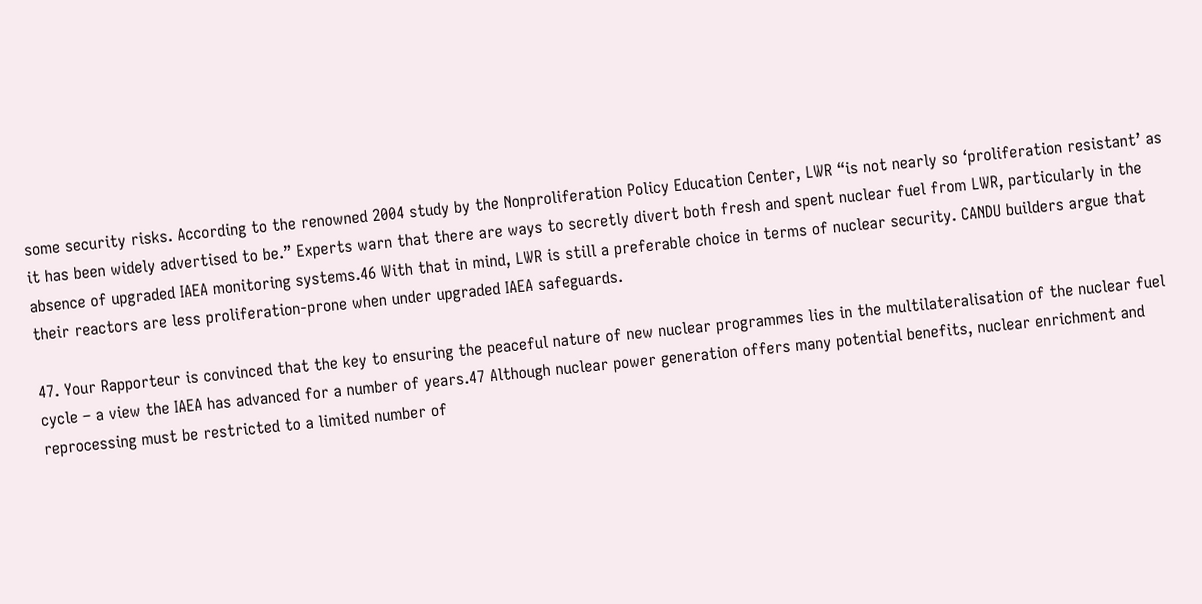some security risks. According to the renowned 2004 study by the Nonproliferation Policy Education Center, LWR “is not nearly so ‘proliferation resistant’ as it has been widely advertised to be.” Experts warn that there are ways to secretly divert both fresh and spent nuclear fuel from LWR, particularly in the absence of upgraded IAEA monitoring systems.46 With that in mind, LWR is still a preferable choice in terms of nuclear security. CANDU builders argue that their reactors are less proliferation-prone when under upgraded IAEA safeguards.

47. Your Rapporteur is convinced that the key to ensuring the peaceful nature of new nuclear programmes lies in the multilateralisation of the nuclear fuel cycle – a view the IAEA has advanced for a number of years.47 Although nuclear power generation offers many potential benefits, nuclear enrichment and reprocessing must be restricted to a limited number of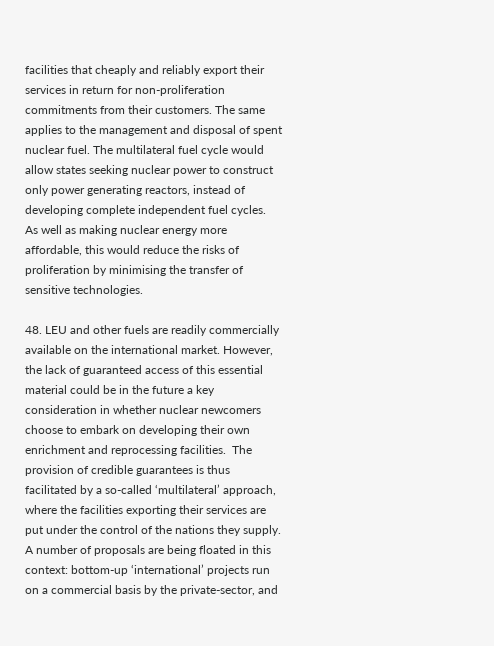facilities that cheaply and reliably export their services in return for non-proliferation commitments from their customers. The same applies to the management and disposal of spent nuclear fuel. The multilateral fuel cycle would allow states seeking nuclear power to construct only power generating reactors, instead of developing complete independent fuel cycles.  As well as making nuclear energy more affordable, this would reduce the risks of proliferation by minimising the transfer of sensitive technologies.

48. LEU and other fuels are readily commercially available on the international market. However, the lack of guaranteed access of this essential material could be in the future a key consideration in whether nuclear newcomers choose to embark on developing their own enrichment and reprocessing facilities.  The provision of credible guarantees is thus facilitated by a so-called ‘multilateral’ approach, where the facilities exporting their services are put under the control of the nations they supply. A number of proposals are being floated in this context: bottom-up ‘international’ projects run on a commercial basis by the private-sector, and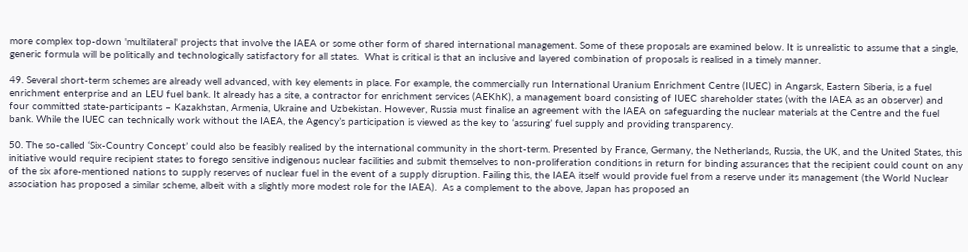more complex top-down 'multilateral' projects that involve the IAEA or some other form of shared international management. Some of these proposals are examined below. It is unrealistic to assume that a single, generic formula will be politically and technologically satisfactory for all states.  What is critical is that an inclusive and layered combination of proposals is realised in a timely manner.

49. Several short-term schemes are already well advanced, with key elements in place. For example, the commercially run International Uranium Enrichment Centre (IUEC) in Angarsk, Eastern Siberia, is a fuel enrichment enterprise and an LEU fuel bank. It already has a site, a contractor for enrichment services (AEKhK), a management board consisting of IUEC shareholder states (with the IAEA as an observer) and four committed state-participants – Kazakhstan, Armenia, Ukraine and Uzbekistan. However, Russia must finalise an agreement with the IAEA on safeguarding the nuclear materials at the Centre and the fuel bank. While the IUEC can technically work without the IAEA, the Agency’s participation is viewed as the key to ‘assuring’ fuel supply and providing transparency.

50. The so-called ‘Six-Country Concept’ could also be feasibly realised by the international community in the short-term. Presented by France, Germany, the Netherlands, Russia, the UK, and the United States, this initiative would require recipient states to forego sensitive indigenous nuclear facilities and submit themselves to non-proliferation conditions in return for binding assurances that the recipient could count on any of the six afore-mentioned nations to supply reserves of nuclear fuel in the event of a supply disruption. Failing this, the IAEA itself would provide fuel from a reserve under its management (the World Nuclear association has proposed a similar scheme, albeit with a slightly more modest role for the IAEA).  As a complement to the above, Japan has proposed an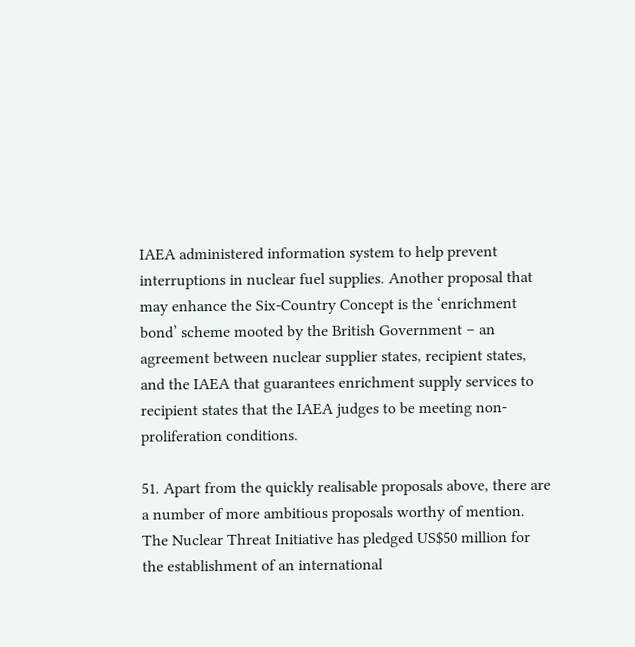IAEA administered information system to help prevent interruptions in nuclear fuel supplies. Another proposal that may enhance the Six-Country Concept is the ‘enrichment bond’ scheme mooted by the British Government – an agreement between nuclear supplier states, recipient states, and the IAEA that guarantees enrichment supply services to recipient states that the IAEA judges to be meeting non-proliferation conditions.

51. Apart from the quickly realisable proposals above, there are a number of more ambitious proposals worthy of mention. The Nuclear Threat Initiative has pledged US$50 million for the establishment of an international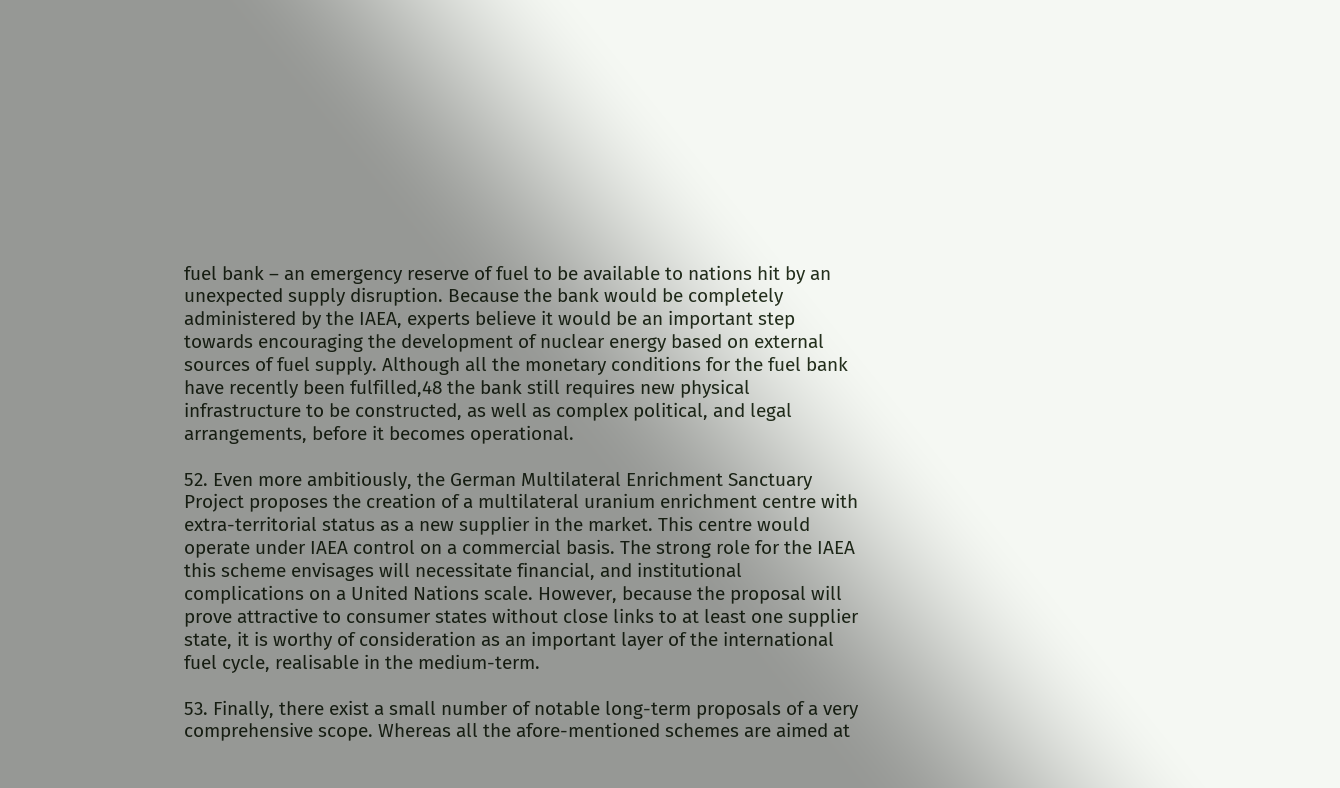fuel bank – an emergency reserve of fuel to be available to nations hit by an unexpected supply disruption. Because the bank would be completely administered by the IAEA, experts believe it would be an important step towards encouraging the development of nuclear energy based on external sources of fuel supply. Although all the monetary conditions for the fuel bank have recently been fulfilled,48 the bank still requires new physical infrastructure to be constructed, as well as complex political, and legal arrangements, before it becomes operational.

52. Even more ambitiously, the German Multilateral Enrichment Sanctuary Project proposes the creation of a multilateral uranium enrichment centre with extra-territorial status as a new supplier in the market. This centre would operate under IAEA control on a commercial basis. The strong role for the IAEA this scheme envisages will necessitate financial, and institutional complications on a United Nations scale. However, because the proposal will prove attractive to consumer states without close links to at least one supplier state, it is worthy of consideration as an important layer of the international fuel cycle, realisable in the medium-term.

53. Finally, there exist a small number of notable long-term proposals of a very comprehensive scope. Whereas all the afore-mentioned schemes are aimed at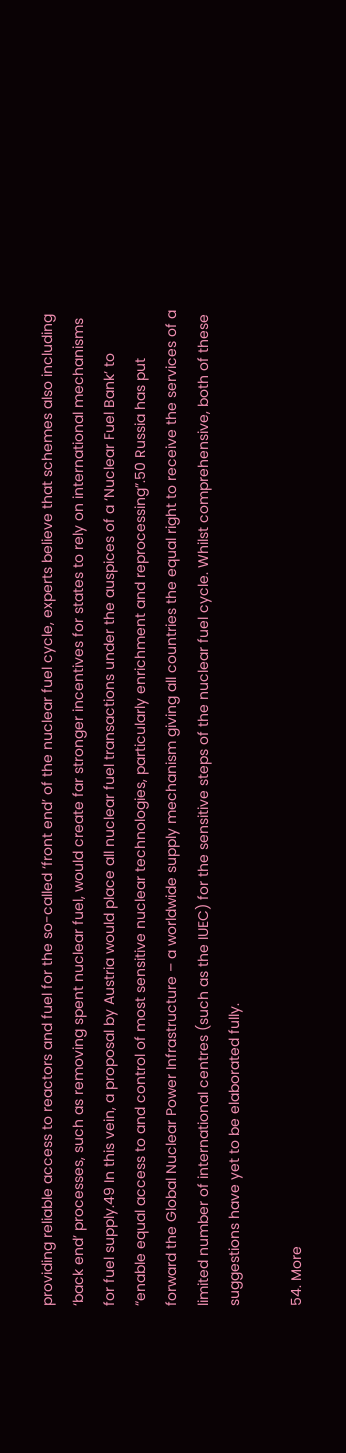providing reliable access to reactors and fuel for the so-called ‘front end’ of the nuclear fuel cycle, experts believe that schemes also including ‘back end’ processes, such as removing spent nuclear fuel, would create far stronger incentives for states to rely on international mechanisms for fuel supply.49 In this vein, a proposal by Austria would place all nuclear fuel transactions under the auspices of a ‘Nuclear Fuel Bank’ to “enable equal access to and control of most sensitive nuclear technologies, particularly enrichment and reprocessing”.50 Russia has put forward the Global Nuclear Power Infrastructure – a worldwide supply mechanism giving all countries the equal right to receive the services of a limited number of international centres (such as the IUEC) for the sensitive steps of the nuclear fuel cycle. Whilst comprehensive, both of these suggestions have yet to be elaborated fully.

54. More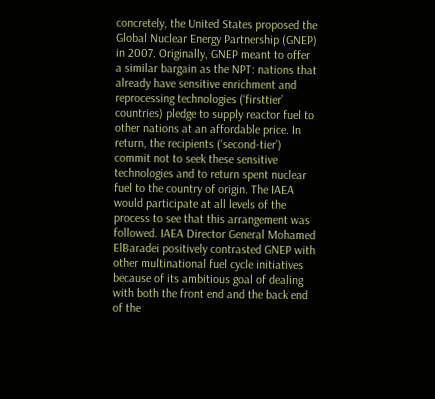concretely, the United States proposed the Global Nuclear Energy Partnership (GNEP) in 2007. Originally, GNEP meant to offer a similar bargain as the NPT: nations that already have sensitive enrichment and reprocessing technologies (‘firsttier’ countries) pledge to supply reactor fuel to other nations at an affordable price. In return, the recipients (‘second-tier’) commit not to seek these sensitive technologies and to return spent nuclear fuel to the country of origin. The IAEA would participate at all levels of the process to see that this arrangement was followed. IAEA Director General Mohamed ElBaradei positively contrasted GNEP with other multinational fuel cycle initiatives because of its ambitious goal of dealing with both the front end and the back end of the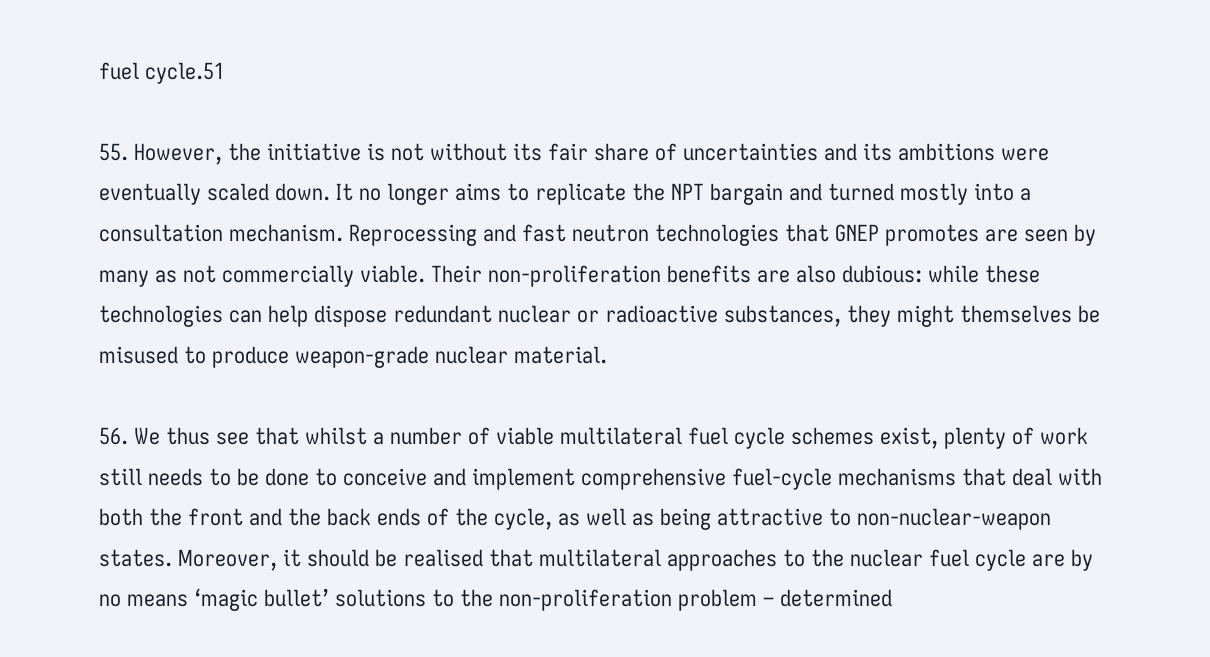fuel cycle.51

55. However, the initiative is not without its fair share of uncertainties and its ambitions were eventually scaled down. It no longer aims to replicate the NPT bargain and turned mostly into a consultation mechanism. Reprocessing and fast neutron technologies that GNEP promotes are seen by many as not commercially viable. Their non-proliferation benefits are also dubious: while these technologies can help dispose redundant nuclear or radioactive substances, they might themselves be misused to produce weapon-grade nuclear material.

56. We thus see that whilst a number of viable multilateral fuel cycle schemes exist, plenty of work still needs to be done to conceive and implement comprehensive fuel-cycle mechanisms that deal with both the front and the back ends of the cycle, as well as being attractive to non-nuclear-weapon states. Moreover, it should be realised that multilateral approaches to the nuclear fuel cycle are by no means ‘magic bullet’ solutions to the non-proliferation problem – determined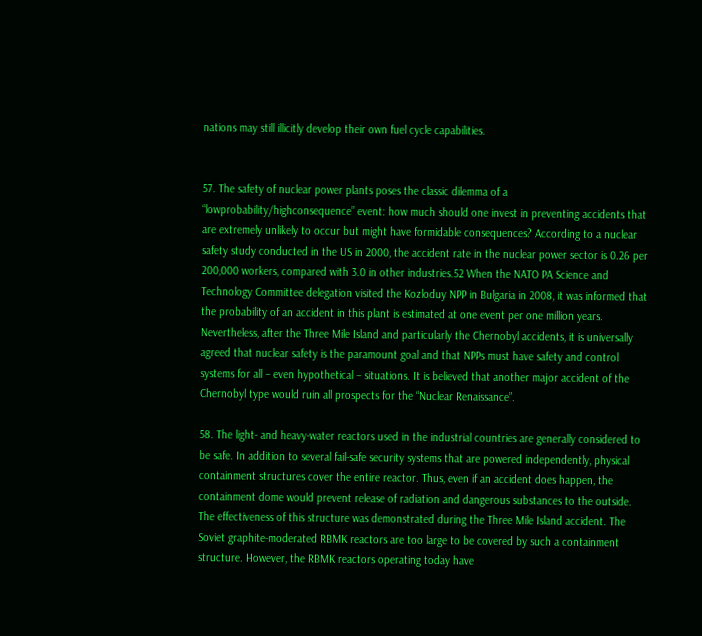nations may still illicitly develop their own fuel cycle capabilities.


57. The safety of nuclear power plants poses the classic dilemma of a “lowprobability/highconsequence” event: how much should one invest in preventing accidents that are extremely unlikely to occur but might have formidable consequences? According to a nuclear safety study conducted in the US in 2000, the accident rate in the nuclear power sector is 0.26 per 200,000 workers, compared with 3.0 in other industries.52 When the NATO PA Science and Technology Committee delegation visited the Kozloduy NPP in Bulgaria in 2008, it was informed that the probability of an accident in this plant is estimated at one event per one million years. Nevertheless, after the Three Mile Island and particularly the Chernobyl accidents, it is universally agreed that nuclear safety is the paramount goal and that NPPs must have safety and control systems for all – even hypothetical – situations. It is believed that another major accident of the Chernobyl type would ruin all prospects for the “Nuclear Renaissance”.

58. The light- and heavy-water reactors used in the industrial countries are generally considered to be safe. In addition to several fail-safe security systems that are powered independently, physical containment structures cover the entire reactor. Thus, even if an accident does happen, the containment dome would prevent release of radiation and dangerous substances to the outside. The effectiveness of this structure was demonstrated during the Three Mile Island accident. The Soviet graphite-moderated RBMK reactors are too large to be covered by such a containment structure. However, the RBMK reactors operating today have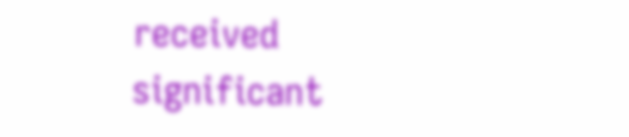received significant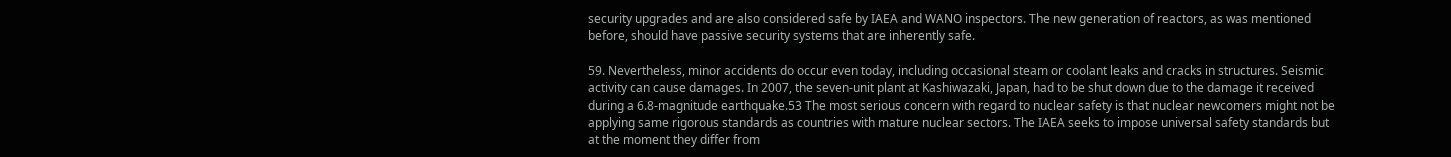security upgrades and are also considered safe by IAEA and WANO inspectors. The new generation of reactors, as was mentioned before, should have passive security systems that are inherently safe.

59. Nevertheless, minor accidents do occur even today, including occasional steam or coolant leaks and cracks in structures. Seismic activity can cause damages. In 2007, the seven-unit plant at Kashiwazaki, Japan, had to be shut down due to the damage it received during a 6.8-magnitude earthquake.53 The most serious concern with regard to nuclear safety is that nuclear newcomers might not be applying same rigorous standards as countries with mature nuclear sectors. The IAEA seeks to impose universal safety standards but at the moment they differ from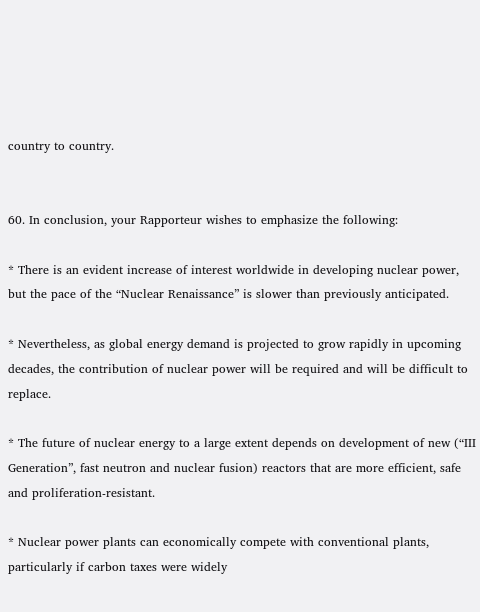country to country.


60. In conclusion, your Rapporteur wishes to emphasize the following:

* There is an evident increase of interest worldwide in developing nuclear power, but the pace of the “Nuclear Renaissance” is slower than previously anticipated.

* Nevertheless, as global energy demand is projected to grow rapidly in upcoming decades, the contribution of nuclear power will be required and will be difficult to replace.

* The future of nuclear energy to a large extent depends on development of new (“III Generation”, fast neutron and nuclear fusion) reactors that are more efficient, safe and proliferation-resistant.

* Nuclear power plants can economically compete with conventional plants, particularly if carbon taxes were widely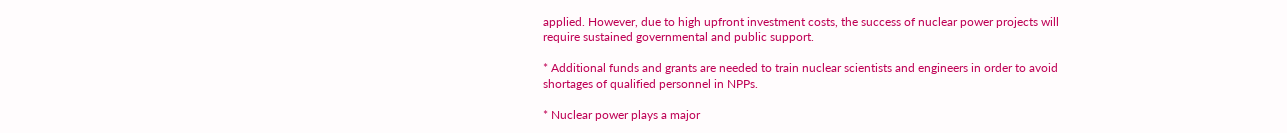applied. However, due to high upfront investment costs, the success of nuclear power projects will require sustained governmental and public support.

* Additional funds and grants are needed to train nuclear scientists and engineers in order to avoid shortages of qualified personnel in NPPs.

* Nuclear power plays a major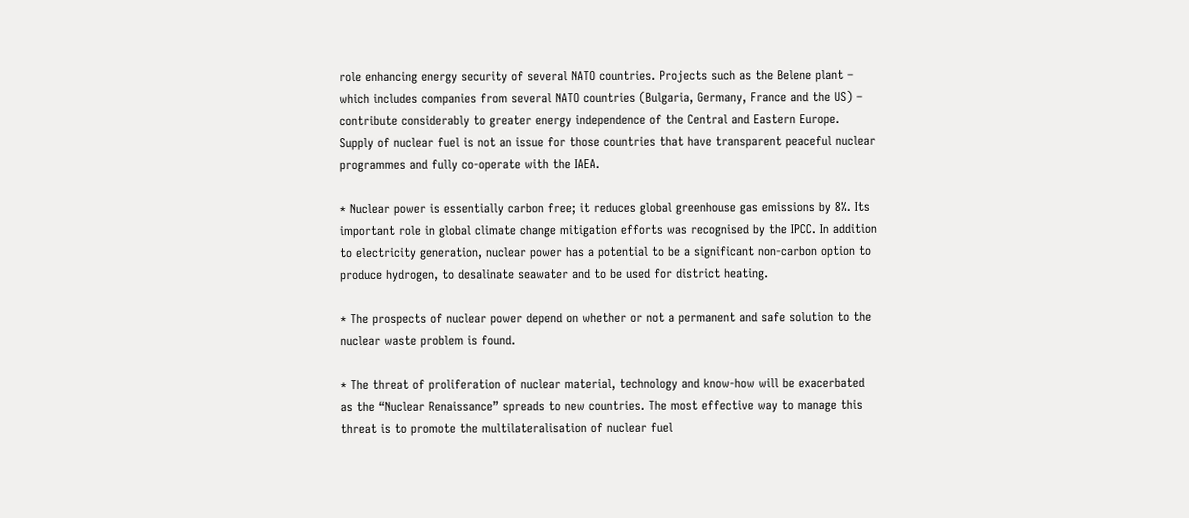role enhancing energy security of several NATO countries. Projects such as the Belene plant – which includes companies from several NATO countries (Bulgaria, Germany, France and the US) – contribute considerably to greater energy independence of the Central and Eastern Europe. Supply of nuclear fuel is not an issue for those countries that have transparent peaceful nuclear programmes and fully co-operate with the IAEA.

* Nuclear power is essentially carbon free; it reduces global greenhouse gas emissions by 8%. Its important role in global climate change mitigation efforts was recognised by the IPCC. In addition to electricity generation, nuclear power has a potential to be a significant non-carbon option to produce hydrogen, to desalinate seawater and to be used for district heating.

* The prospects of nuclear power depend on whether or not a permanent and safe solution to the nuclear waste problem is found.

* The threat of proliferation of nuclear material, technology and know-how will be exacerbated as the “Nuclear Renaissance” spreads to new countries. The most effective way to manage this threat is to promote the multilateralisation of nuclear fuel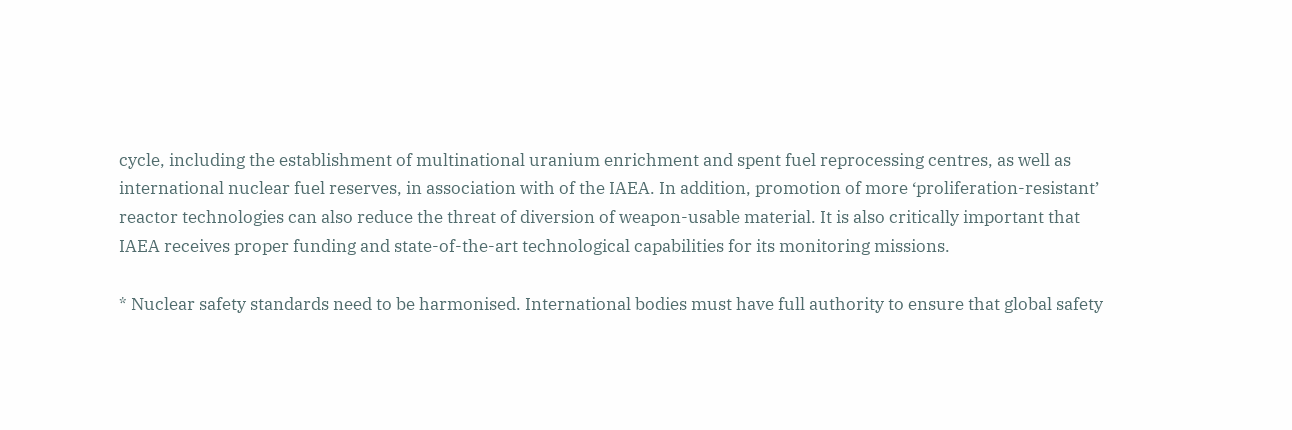cycle, including the establishment of multinational uranium enrichment and spent fuel reprocessing centres, as well as international nuclear fuel reserves, in association with of the IAEA. In addition, promotion of more ‘proliferation-resistant’ reactor technologies can also reduce the threat of diversion of weapon-usable material. It is also critically important that IAEA receives proper funding and state-of-the-art technological capabilities for its monitoring missions.

* Nuclear safety standards need to be harmonised. International bodies must have full authority to ensure that global safety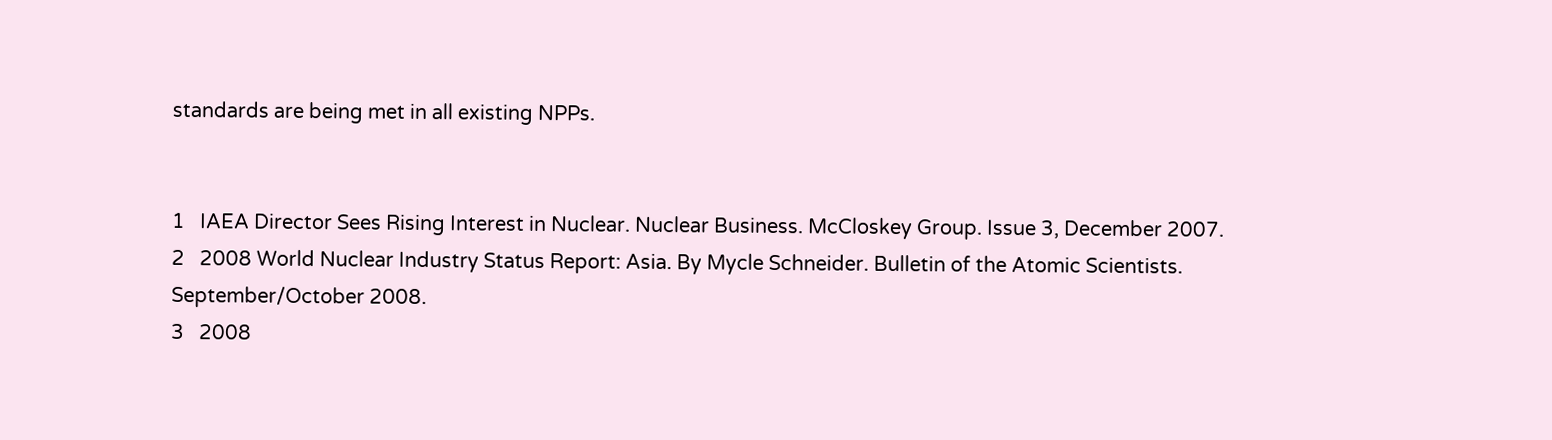standards are being met in all existing NPPs.


1   IAEA Director Sees Rising Interest in Nuclear. Nuclear Business. McCloskey Group. Issue 3, December 2007.
2   2008 World Nuclear Industry Status Report: Asia. By Mycle Schneider. Bulletin of the Atomic Scientists. September/October 2008.
3   2008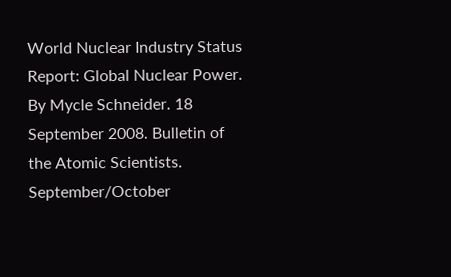World Nuclear Industry Status Report: Global Nuclear Power. By Mycle Schneider. 18 September 2008. Bulletin of the Atomic Scientists.   September/October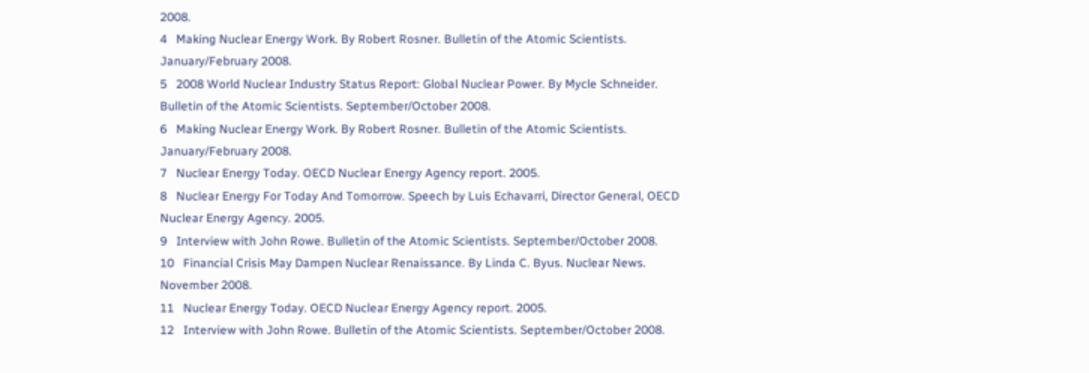2008.
4   Making Nuclear Energy Work. By Robert Rosner. Bulletin of the Atomic Scientists. January/February 2008.
5   2008 World Nuclear Industry Status Report: Global Nuclear Power. By Mycle Schneider. Bulletin of the Atomic Scientists. September/October 2008.
6   Making Nuclear Energy Work. By Robert Rosner. Bulletin of the Atomic Scientists. January/February 2008.
7   Nuclear Energy Today. OECD Nuclear Energy Agency report. 2005.
8   Nuclear Energy For Today And Tomorrow. Speech by Luis Echavarri, Director General, OECD Nuclear Energy Agency. 2005.
9   Interview with John Rowe. Bulletin of the Atomic Scientists. September/October 2008.
10   Financial Crisis May Dampen Nuclear Renaissance. By Linda C. Byus. Nuclear News. November 2008.
11   Nuclear Energy Today. OECD Nuclear Energy Agency report. 2005.
12   Interview with John Rowe. Bulletin of the Atomic Scientists. September/October 2008.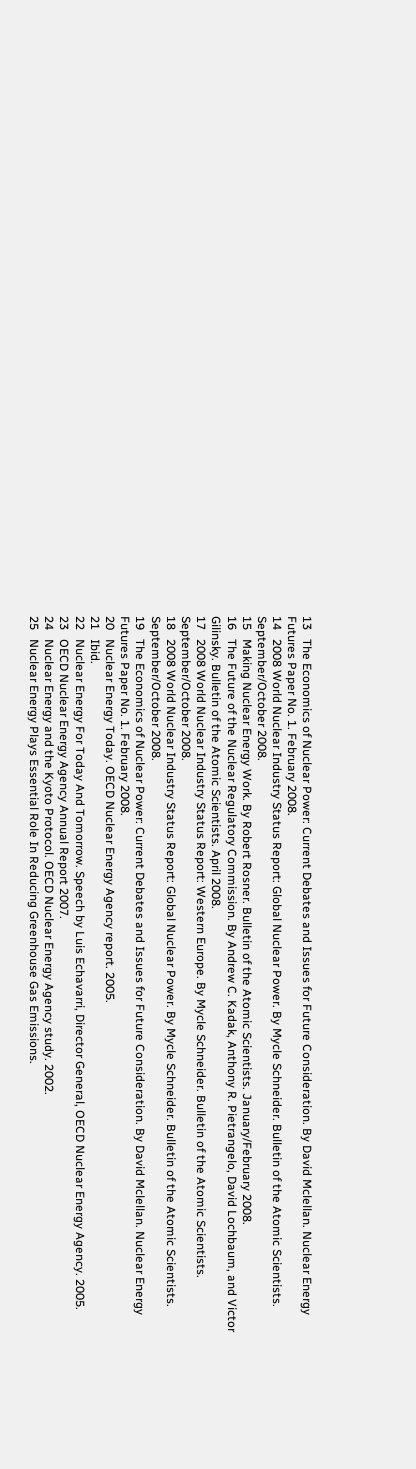13   The Economics of Nuclear Power: Current Debates and Issues for Future Consideration. By David Mclellan. Nuclear Energy Futures Paper No. 1. February 2008.
14   2008 World Nuclear Industry Status Report: Global Nuclear Power. By Mycle Schneider. Bulletin of the Atomic Scientists. September/October 2008.
15   Making Nuclear Energy Work. By Robert Rosner. Bulletin of the Atomic Scientists. January/February 2008.
16   The Future of the Nuclear Regulatory Commission. By Andrew C. Kadak, Anthony R. Pietrangelo, David Lochbaum, and Victor Gilinsky. Bulletin of the Atomic Scientists. April 2008.
17   2008 World Nuclear Industry Status Report: Western Europe. By Mycle Schneider. Bulletin of the Atomic Scientists. September/October 2008.
18   2008 World Nuclear Industry Status Report: Global Nuclear Power. By Mycle Schneider. Bulletin of the Atomic Scientists. September/October 2008.
19   The Economics of Nuclear Power: Current Debates and Issues for Future Consideration. By David Mclellan. Nuclear Energy Futures Paper No. 1. February 2008.
20   Nuclear Energy Today. OECD Nuclear Energy Agency report. 2005.
21   Ibid.
22   Nuclear Energy For Today And Tomorrow. Speech by Luis Echavarri, Director General, OECD Nuclear Energy Agency. 2005.
23   OECD Nuclear Energy Agency Annual Report 2007.
24   Nuclear Energy and the Kyoto Protocol. OECD Nuclear Energy Agency study. 2002.
25   Nuclear Energy Plays Essential Role In Reducing Greenhouse Gas Emissions.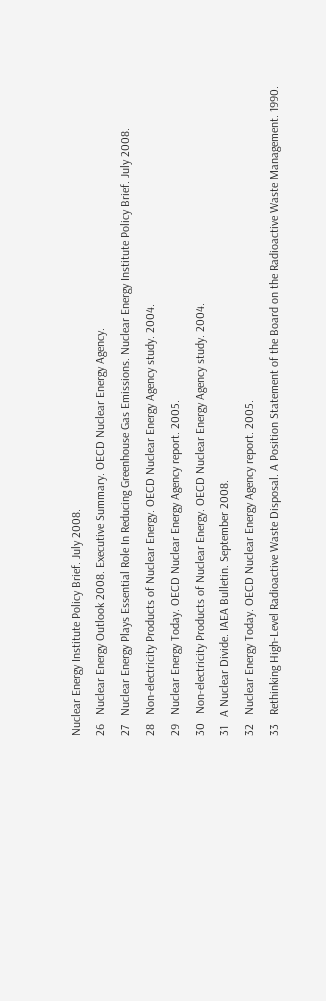Nuclear Energy Institute Policy Brief. July 2008.
26   Nuclear Energy Outlook 2008. Executive Summary. OECD Nuclear Energy Agency.
27   Nuclear Energy Plays Essential Role In Reducing Greenhouse Gas Emissions. Nuclear Energy Institute Policy Brief. July 2008.
28   Non-electricity Products of Nuclear Energy. OECD Nuclear Energy Agency study. 2004.
29   Nuclear Energy Today. OECD Nuclear Energy Agency report. 2005.
30   Non-electricity Products of Nuclear Energy. OECD Nuclear Energy Agency study. 2004.
31   A Nuclear Divide. IAEA Bulletin. September 2008.
32   Nuclear Energy Today. OECD Nuclear Energy Agency report. 2005.
33   Rethinking High-Level Radioactive Waste Disposal. A Position Statement of the Board on the Radioactive Waste Management. 1990.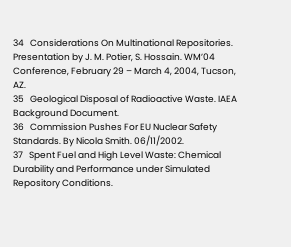34   Considerations On Multinational Repositories. Presentation by J. M. Potier, S. Hossain. WM’04 Conference, February 29 – March 4, 2004, Tucson, AZ.
35   Geological Disposal of Radioactive Waste. IAEA Background Document.
36   Commission Pushes For EU Nuclear Safety Standards. By Nicola Smith. 06/11/2002.
37   Spent Fuel and High Level Waste: Chemical Durability and Performance under Simulated Repository Conditions.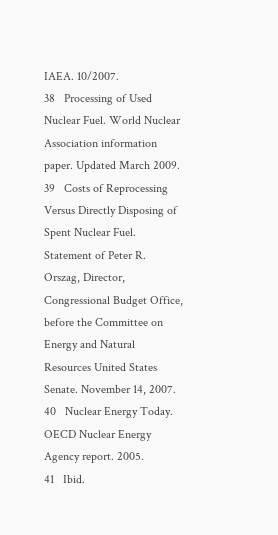IAEA. 10/2007.
38   Processing of Used Nuclear Fuel. World Nuclear Association information paper. Updated March 2009.
39   Costs of Reprocessing Versus Directly Disposing of Spent Nuclear Fuel. Statement of Peter R. Orszag, Director, Congressional Budget Office, before the Committee on Energy and Natural Resources United States Senate. November 14, 2007.
40   Nuclear Energy Today. OECD Nuclear Energy Agency report. 2005.
41   Ibid.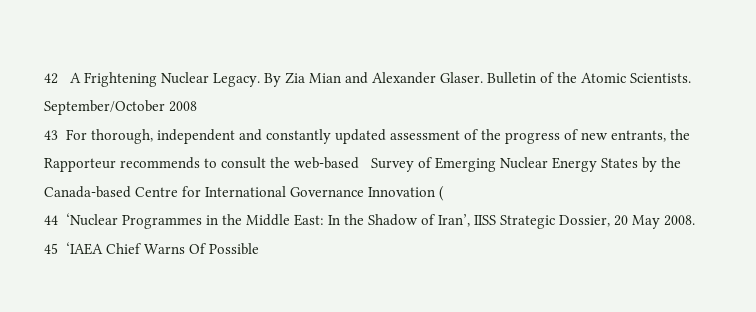42   A Frightening Nuclear Legacy. By Zia Mian and Alexander Glaser. Bulletin of the Atomic Scientists. September/October 2008
43  For thorough, independent and constantly updated assessment of the progress of new entrants, the Rapporteur recommends to consult the web-based   Survey of Emerging Nuclear Energy States by the Canada-based Centre for International Governance Innovation (
44  ‘Nuclear Programmes in the Middle East: In the Shadow of Iran’, IISS Strategic Dossier, 20 May 2008.
45  ‘IAEA Chief Warns Of Possible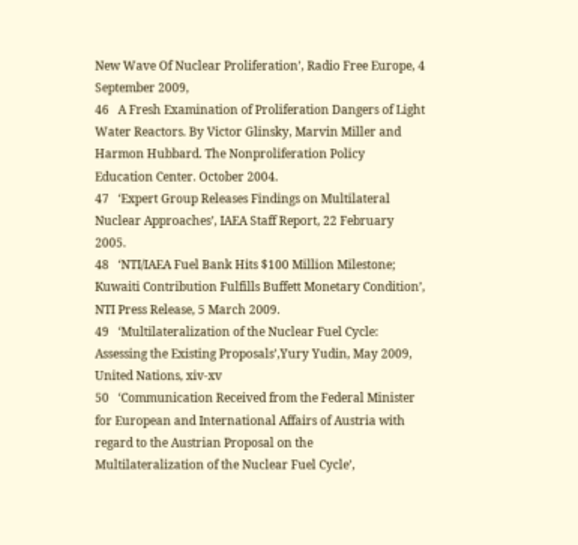New Wave Of Nuclear Proliferation’, Radio Free Europe, 4 September 2009,
46   A Fresh Examination of Proliferation Dangers of Light Water Reactors. By Victor Glinsky, Marvin Miller and Harmon Hubbard. The Nonproliferation Policy   Education Center. October 2004.
47   ‘Expert Group Releases Findings on Multilateral Nuclear Approaches’, IAEA Staff Report, 22 February 2005.
48   ‘NTI/IAEA Fuel Bank Hits $100 Million Milestone; Kuwaiti Contribution Fulfills Buffett Monetary Condition’, NTI Press Release, 5 March 2009.
49   ‘Multilateralization of the Nuclear Fuel Cycle: Assessing the Existing Proposals’,Yury Yudin, May 2009, United Nations, xiv-xv
50   ‘Communication Received from the Federal Minister for European and International Affairs of Austria with regard to the Austrian Proposal on the   Multilateralization of the Nuclear Fuel Cycle’,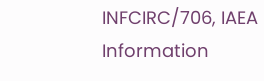INFCIRC/706, IAEA Information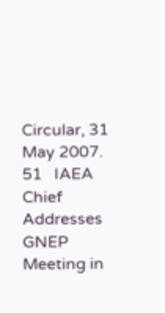Circular, 31 May 2007.
51   IAEA Chief Addresses GNEP Meeting in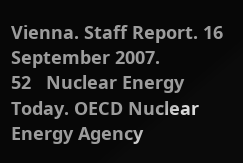Vienna. Staff Report. 16 September 2007.
52   Nuclear Energy Today. OECD Nuclear Energy Agency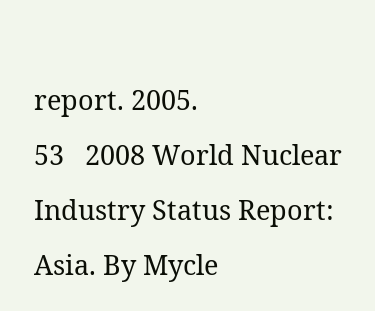report. 2005.
53   2008 World Nuclear Industry Status Report: Asia. By Mycle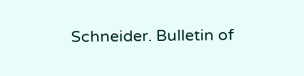Schneider. Bulletin of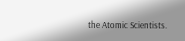the Atomic Scientists.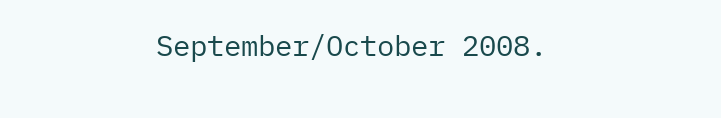September/October 2008.